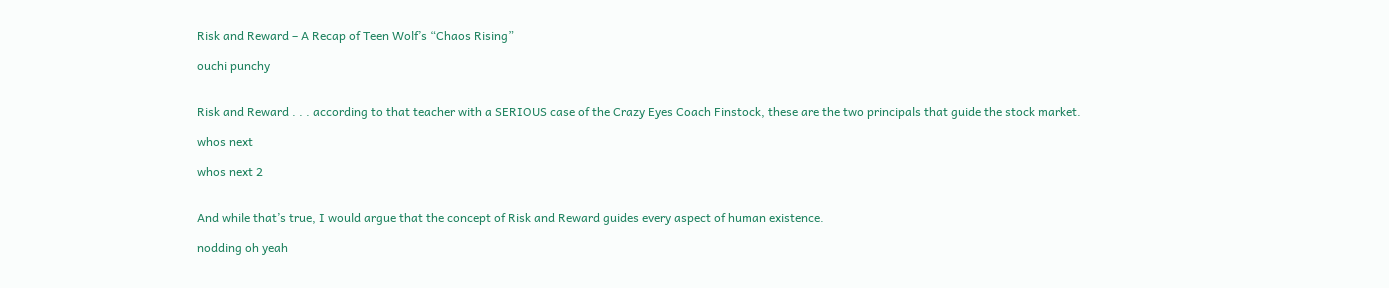Risk and Reward – A Recap of Teen Wolf’s “Chaos Rising”

ouchi punchy


Risk and Reward . . . according to that teacher with a SERIOUS case of the Crazy Eyes Coach Finstock, these are the two principals that guide the stock market.

whos next

whos next 2


And while that’s true, I would argue that the concept of Risk and Reward guides every aspect of human existence.

nodding oh yeah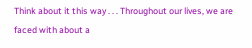Think about it this way . . . Throughout our lives, we are faced with about a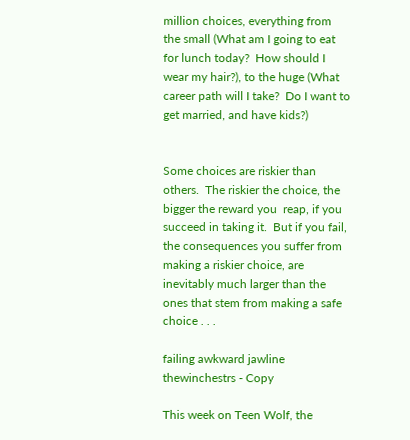million choices, everything from the small (What am I going to eat for lunch today?  How should I wear my hair?), to the huge (What career path will I take?  Do I want to get married, and have kids?)


Some choices are riskier than others.  The riskier the choice, the bigger the reward you  reap, if you succeed in taking it.  But if you fail, the consequences you suffer from making a riskier choice, are inevitably much larger than the ones that stem from making a safe choice . . .

failing awkward jawline thewinchestrs - Copy

This week on Teen Wolf, the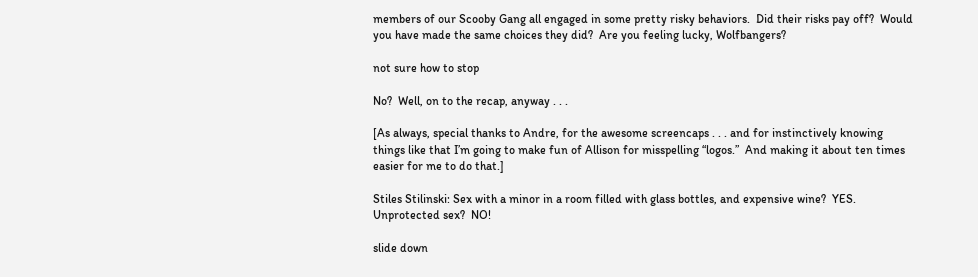members of our Scooby Gang all engaged in some pretty risky behaviors.  Did their risks pay off?  Would you have made the same choices they did?  Are you feeling lucky, Wolfbangers?

not sure how to stop

No?  Well, on to the recap, anyway . . .

[As always, special thanks to Andre, for the awesome screencaps . . . and for instinctively knowing things like that I’m going to make fun of Allison for misspelling “logos.”  And making it about ten times easier for me to do that.]

Stiles Stilinski: Sex with a minor in a room filled with glass bottles, and expensive wine?  YES.  Unprotected sex?  NO!

slide down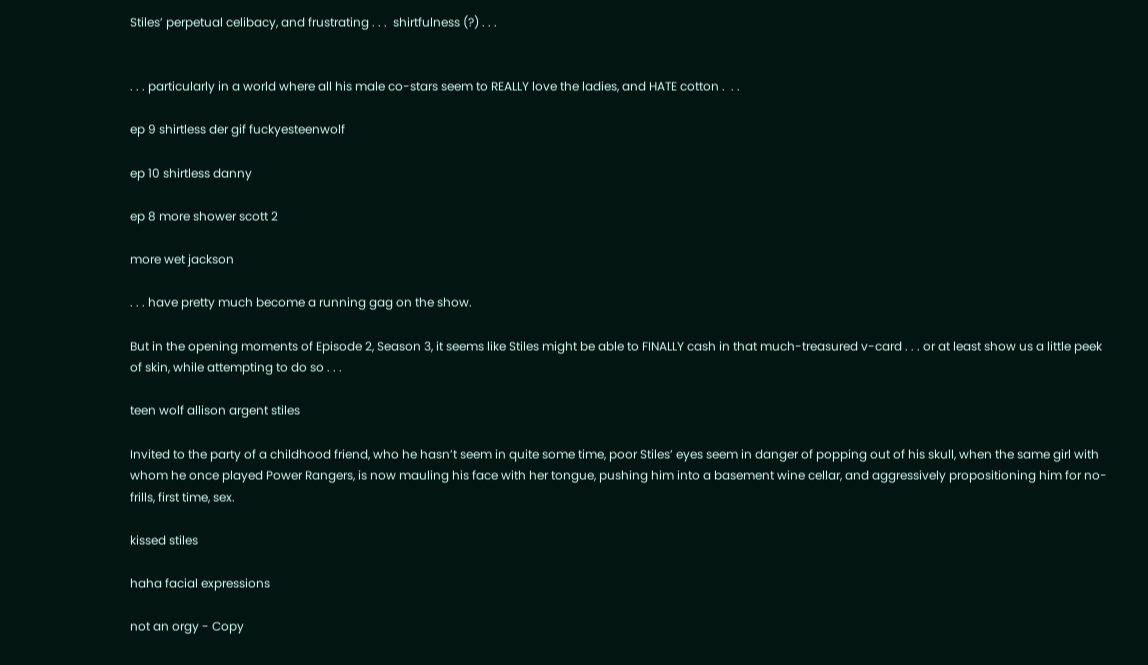Stiles’ perpetual celibacy, and frustrating . . .  shirtfulness (?) . . .


. . . particularly in a world where all his male co-stars seem to REALLY love the ladies, and HATE cotton .  . .

ep 9 shirtless der gif fuckyesteenwolf

ep 10 shirtless danny

ep 8 more shower scott 2

more wet jackson

. . . have pretty much become a running gag on the show.

But in the opening moments of Episode 2, Season 3, it seems like Stiles might be able to FINALLY cash in that much-treasured v-card . . . or at least show us a little peek of skin, while attempting to do so . . .

teen wolf allison argent stiles

Invited to the party of a childhood friend, who he hasn’t seem in quite some time, poor Stiles’ eyes seem in danger of popping out of his skull, when the same girl with whom he once played Power Rangers, is now mauling his face with her tongue, pushing him into a basement wine cellar, and aggressively propositioning him for no-frills, first time, sex.

kissed stiles

haha facial expressions

not an orgy - Copy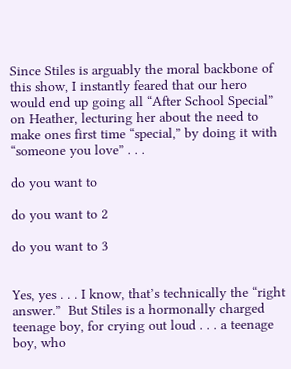Since Stiles is arguably the moral backbone of this show, I instantly feared that our hero would end up going all “After School Special” on Heather, lecturing her about the need to make ones first time “special,” by doing it with “someone you love” . . .

do you want to

do you want to 2

do you want to 3


Yes, yes . . . I know, that’s technically the “right answer.”  But Stiles is a hormonally charged teenage boy, for crying out loud . . . a teenage boy, who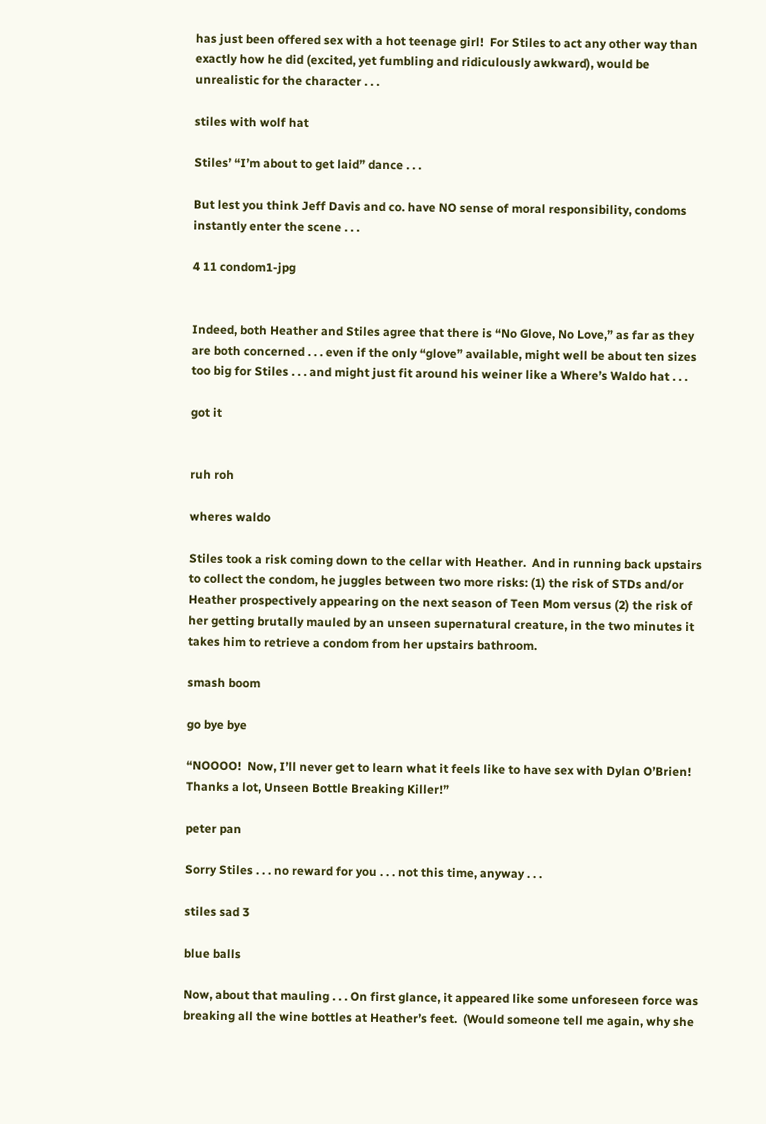has just been offered sex with a hot teenage girl!  For Stiles to act any other way than exactly how he did (excited, yet fumbling and ridiculously awkward), would be unrealistic for the character . . .

stiles with wolf hat

Stiles’ “I’m about to get laid” dance . . .

But lest you think Jeff Davis and co. have NO sense of moral responsibility, condoms instantly enter the scene . . .

4 11 condom1-jpg


Indeed, both Heather and Stiles agree that there is “No Glove, No Love,” as far as they are both concerned . . . even if the only “glove” available, might well be about ten sizes too big for Stiles . . . and might just fit around his weiner like a Where’s Waldo hat . . .

got it


ruh roh

wheres waldo

Stiles took a risk coming down to the cellar with Heather.  And in running back upstairs to collect the condom, he juggles between two more risks: (1) the risk of STDs and/or Heather prospectively appearing on the next season of Teen Mom versus (2) the risk of her getting brutally mauled by an unseen supernatural creature, in the two minutes it takes him to retrieve a condom from her upstairs bathroom.

smash boom

go bye bye

“NOOOO!  Now, I’ll never get to learn what it feels like to have sex with Dylan O’Brien!  Thanks a lot, Unseen Bottle Breaking Killer!”

peter pan

Sorry Stiles . . . no reward for you . . . not this time, anyway . . .

stiles sad 3

blue balls

Now, about that mauling . . . On first glance, it appeared like some unforeseen force was breaking all the wine bottles at Heather’s feet.  (Would someone tell me again, why she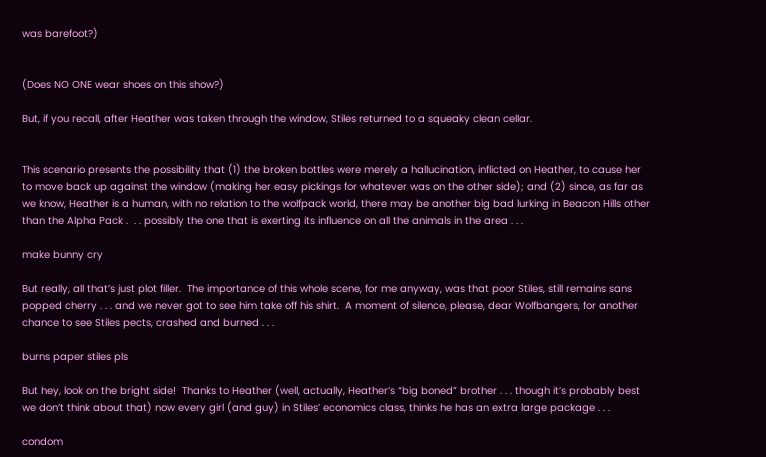was barefoot?)


(Does NO ONE wear shoes on this show?)

But, if you recall, after Heather was taken through the window, Stiles returned to a squeaky clean cellar.


This scenario presents the possibility that (1) the broken bottles were merely a hallucination, inflicted on Heather, to cause her to move back up against the window (making her easy pickings for whatever was on the other side); and (2) since, as far as we know, Heather is a human, with no relation to the wolfpack world, there may be another big bad lurking in Beacon Hills other than the Alpha Pack .  . . possibly the one that is exerting its influence on all the animals in the area . . .

make bunny cry

But really, all that’s just plot filler.  The importance of this whole scene, for me anyway, was that poor Stiles, still remains sans popped cherry . . . and we never got to see him take off his shirt.  A moment of silence, please, dear Wolfbangers, for another chance to see Stiles pects, crashed and burned . . .

burns paper stiles pls

But hey, look on the bright side!  Thanks to Heather (well, actually, Heather’s “big boned” brother . . . though it’s probably best we don’t think about that) now every girl (and guy) in Stiles’ economics class, thinks he has an extra large package . . .

condom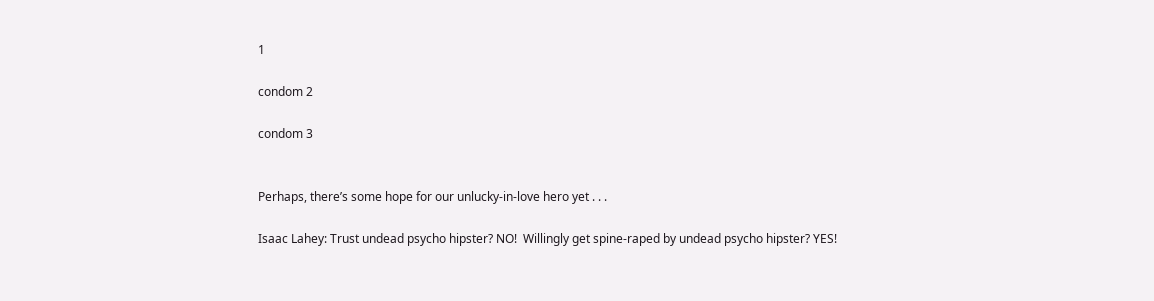1

condom 2

condom 3


Perhaps, there’s some hope for our unlucky-in-love hero yet . . .

Isaac Lahey: Trust undead psycho hipster? NO!  Willingly get spine-raped by undead psycho hipster? YES!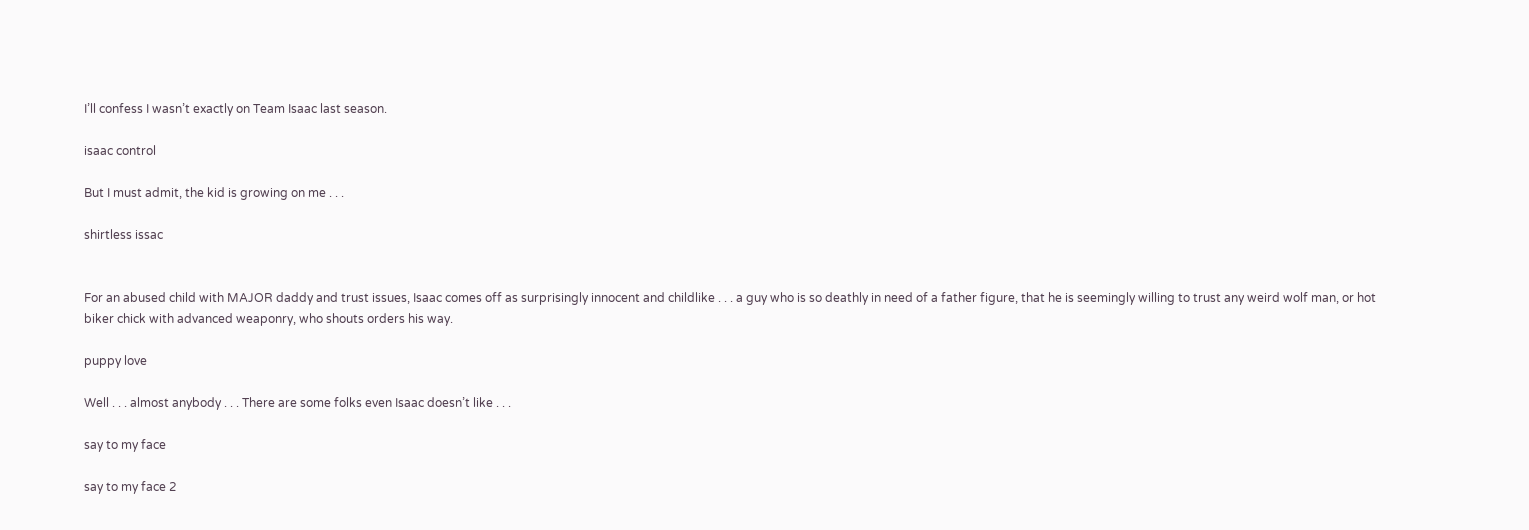I’ll confess I wasn’t exactly on Team Isaac last season.

isaac control

But I must admit, the kid is growing on me . . .

shirtless issac


For an abused child with MAJOR daddy and trust issues, Isaac comes off as surprisingly innocent and childlike . . . a guy who is so deathly in need of a father figure, that he is seemingly willing to trust any weird wolf man, or hot biker chick with advanced weaponry, who shouts orders his way.

puppy love

Well . . . almost anybody . . . There are some folks even Isaac doesn’t like . . .

say to my face

say to my face 2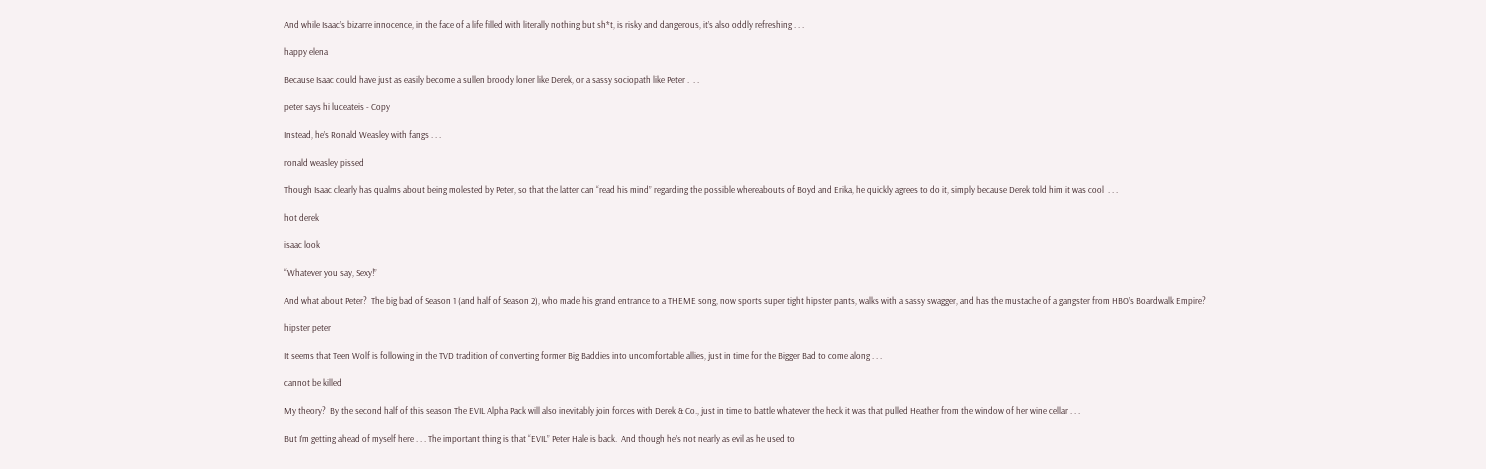And while Isaac’s bizarre innocence, in the face of a life filled with literally nothing but sh*t, is risky and dangerous, it’s also oddly refreshing . . .

happy elena

Because Isaac could have just as easily become a sullen broody loner like Derek, or a sassy sociopath like Peter .  . .

peter says hi luceateis - Copy

Instead, he’s Ronald Weasley with fangs . . .

ronald weasley pissed

Though Isaac clearly has qualms about being molested by Peter, so that the latter can “read his mind” regarding the possible whereabouts of Boyd and Erika, he quickly agrees to do it, simply because Derek told him it was cool  . . .

hot derek

isaac look

“Whatever you say, Sexy!”

And what about Peter?  The big bad of Season 1 (and half of Season 2), who made his grand entrance to a THEME song, now sports super tight hipster pants, walks with a sassy swagger, and has the mustache of a gangster from HBO’s Boardwalk Empire?

hipster peter

It seems that Teen Wolf is following in the TVD tradition of converting former Big Baddies into uncomfortable allies, just in time for the Bigger Bad to come along . . .

cannot be killed

My theory?  By the second half of this season The EVIL Alpha Pack will also inevitably join forces with Derek & Co., just in time to battle whatever the heck it was that pulled Heather from the window of her wine cellar . . .

But I’m getting ahead of myself here . . . The important thing is that “EVIL” Peter Hale is back.  And though he’s not nearly as evil as he used to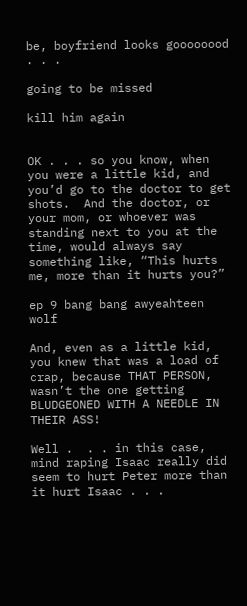be, boyfriend looks goooooood . . .

going to be missed

kill him again


OK . . . so you know, when you were a little kid, and you’d go to the doctor to get shots.  And the doctor, or your mom, or whoever was standing next to you at the time, would always say something like, “This hurts me, more than it hurts you?”

ep 9 bang bang awyeahteen wolf

And, even as a little kid, you knew that was a load of crap, because THAT PERSON, wasn’t the one getting BLUDGEONED WITH A NEEDLE IN THEIR ASS!

Well .  . . in this case, mind raping Isaac really did seem to hurt Peter more than it hurt Isaac . . .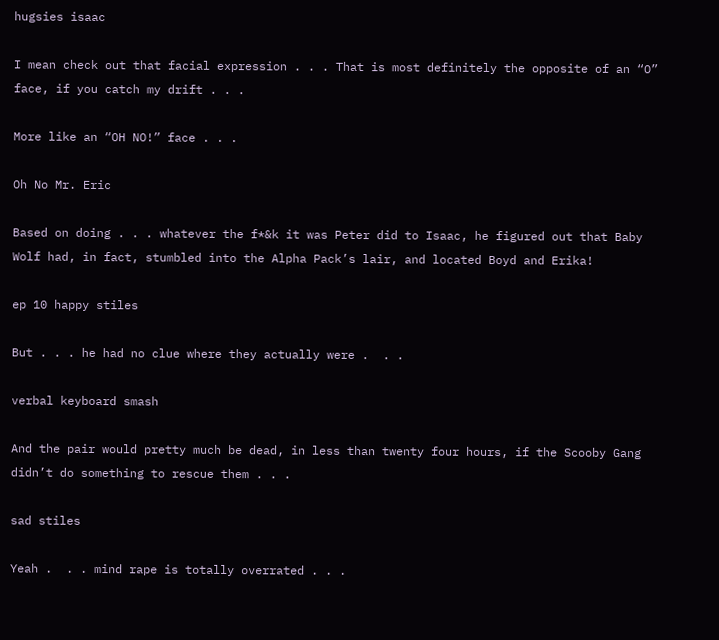hugsies isaac

I mean check out that facial expression . . . That is most definitely the opposite of an “O” face, if you catch my drift . . .

More like an “OH NO!” face . . .

Oh No Mr. Eric

Based on doing . . . whatever the f*&k it was Peter did to Isaac, he figured out that Baby Wolf had, in fact, stumbled into the Alpha Pack’s lair, and located Boyd and Erika!

ep 10 happy stiles

But . . . he had no clue where they actually were .  . .

verbal keyboard smash

And the pair would pretty much be dead, in less than twenty four hours, if the Scooby Gang didn’t do something to rescue them . . .

sad stiles

Yeah .  . . mind rape is totally overrated . . .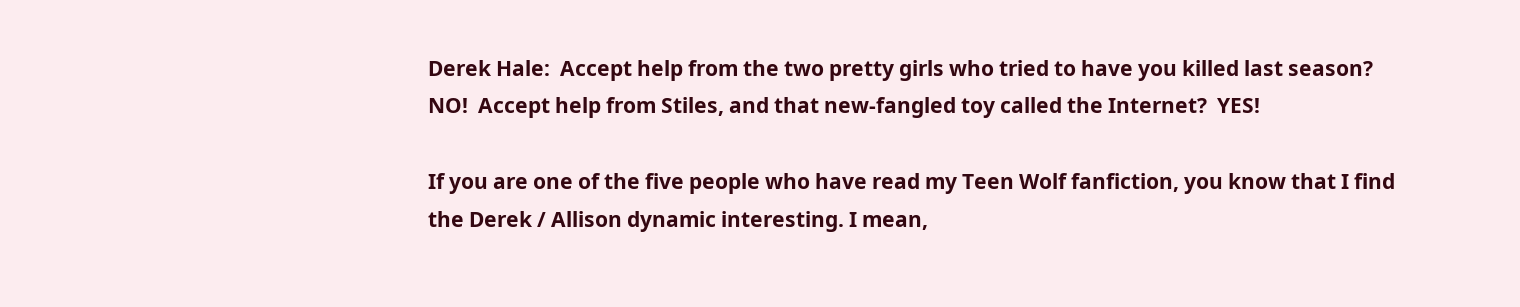Derek Hale:  Accept help from the two pretty girls who tried to have you killed last season? NO!  Accept help from Stiles, and that new-fangled toy called the Internet?  YES!

If you are one of the five people who have read my Teen Wolf fanfiction, you know that I find the Derek / Allison dynamic interesting. I mean,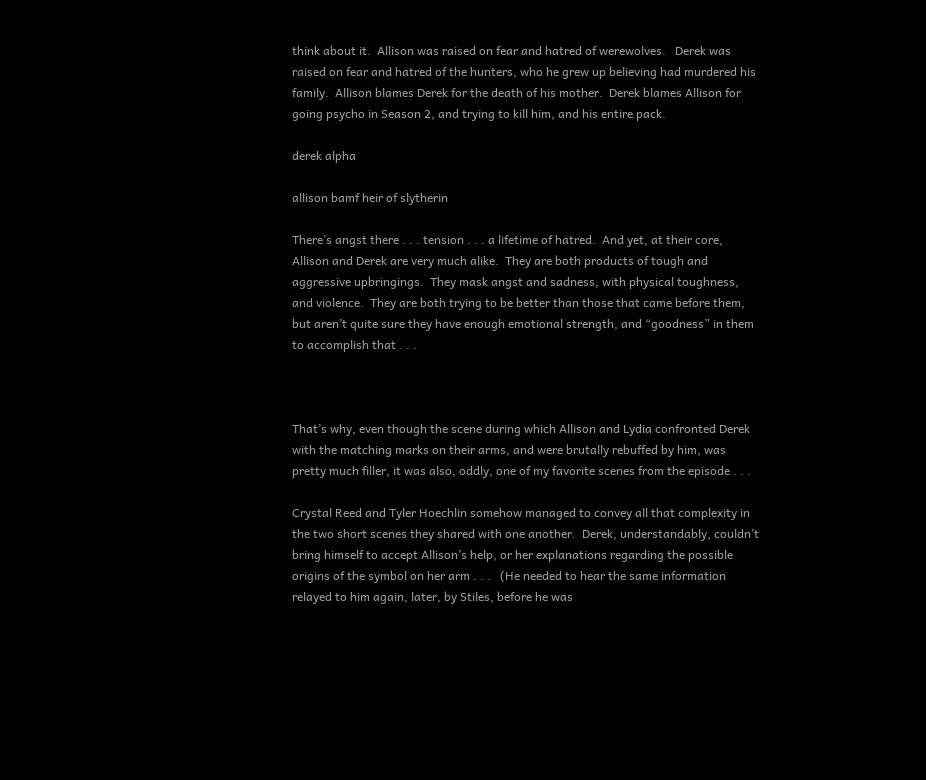think about it.  Allison was raised on fear and hatred of werewolves.   Derek was raised on fear and hatred of the hunters, who he grew up believing had murdered his family.  Allison blames Derek for the death of his mother.  Derek blames Allison for going psycho in Season 2, and trying to kill him, and his entire pack.

derek alpha

allison bamf heir of slytherin

There’s angst there . . . tension . . . a lifetime of hatred.  And yet, at their core, Allison and Derek are very much alike.  They are both products of tough and aggressive upbringings.  They mask angst and sadness, with physical toughness, and violence.  They are both trying to be better than those that came before them, but aren’t quite sure they have enough emotional strength, and “goodness” in them to accomplish that . . .



That’s why, even though the scene during which Allison and Lydia confronted Derek with the matching marks on their arms, and were brutally rebuffed by him, was pretty much filler, it was also, oddly, one of my favorite scenes from the episode . . .

Crystal Reed and Tyler Hoechlin somehow managed to convey all that complexity in the two short scenes they shared with one another.  Derek, understandably, couldn’t bring himself to accept Allison’s help, or her explanations regarding the possible origins of the symbol on her arm . . .   (He needed to hear the same information relayed to him again, later, by Stiles, before he was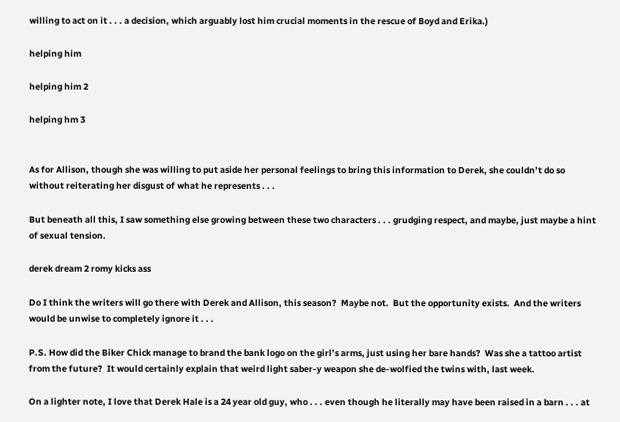willing to act on it . . . a decision, which arguably lost him crucial moments in the rescue of Boyd and Erika.)

helping him

helping him 2

helping hm 3


As for Allison, though she was willing to put aside her personal feelings to bring this information to Derek, she couldn’t do so without reiterating her disgust of what he represents . . .

But beneath all this, I saw something else growing between these two characters . . . grudging respect, and maybe, just maybe a hint of sexual tension.

derek dream 2 romy kicks ass

Do I think the writers will go there with Derek and Allison, this season?  Maybe not.  But the opportunity exists.  And the writers would be unwise to completely ignore it . . .

P.S. How did the Biker Chick manage to brand the bank logo on the girl’s arms, just using her bare hands?  Was she a tattoo artist from the future?  It would certainly explain that weird light saber-y weapon she de-wolfied the twins with, last week.

On a lighter note, I love that Derek Hale is a 24 year old guy, who . . . even though he literally may have been raised in a barn . . . at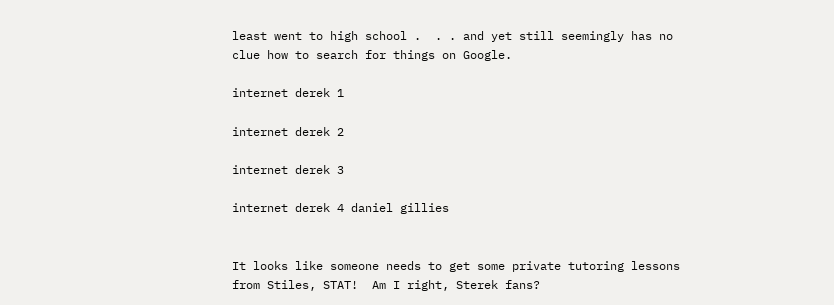least went to high school .  . . and yet still seemingly has no clue how to search for things on Google.

internet derek 1

internet derek 2

internet derek 3

internet derek 4 daniel gillies


It looks like someone needs to get some private tutoring lessons from Stiles, STAT!  Am I right, Sterek fans?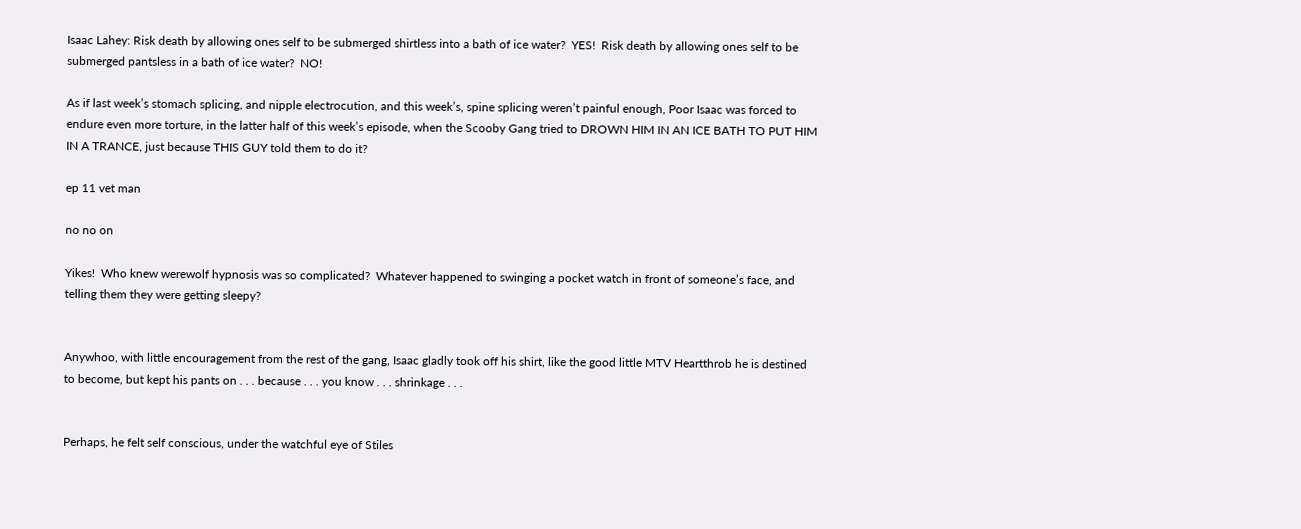Isaac Lahey: Risk death by allowing ones self to be submerged shirtless into a bath of ice water?  YES!  Risk death by allowing ones self to be submerged pantsless in a bath of ice water?  NO!

As if last week’s stomach splicing, and nipple electrocution, and this week’s, spine splicing weren’t painful enough, Poor Isaac was forced to endure even more torture, in the latter half of this week’s episode, when the Scooby Gang tried to DROWN HIM IN AN ICE BATH TO PUT HIM IN A TRANCE, just because THIS GUY told them to do it?

ep 11 vet man

no no on

Yikes!  Who knew werewolf hypnosis was so complicated?  Whatever happened to swinging a pocket watch in front of someone’s face, and telling them they were getting sleepy?


Anywhoo, with little encouragement from the rest of the gang, Isaac gladly took off his shirt, like the good little MTV Heartthrob he is destined to become, but kept his pants on . . . because . . . you know . . . shrinkage . . .


Perhaps, he felt self conscious, under the watchful eye of Stiles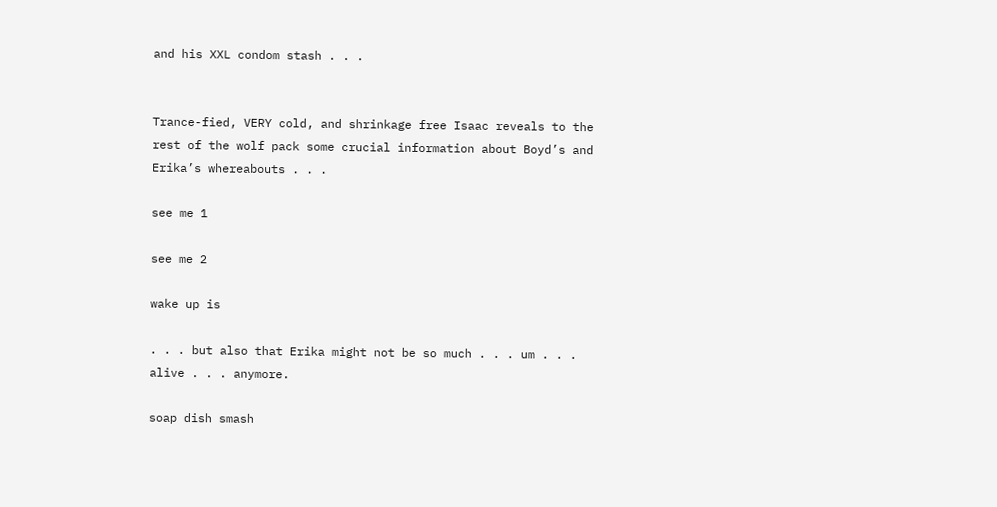and his XXL condom stash . . .


Trance-fied, VERY cold, and shrinkage free Isaac reveals to the rest of the wolf pack some crucial information about Boyd’s and Erika’s whereabouts . . .

see me 1

see me 2

wake up is

. . . but also that Erika might not be so much . . . um . . . alive . . . anymore.

soap dish smash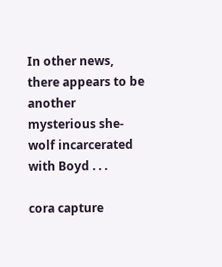In other news, there appears to be another mysterious she-wolf incarcerated with Boyd . . .

cora capture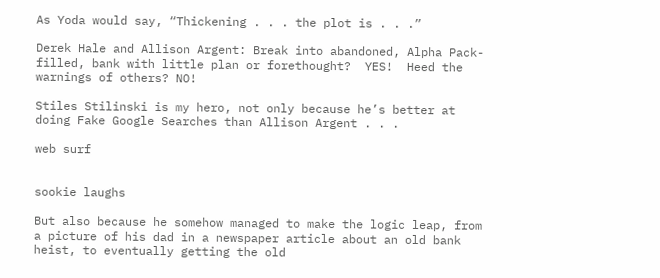As Yoda would say, “Thickening . . . the plot is . . .”

Derek Hale and Allison Argent: Break into abandoned, Alpha Pack-filled, bank with little plan or forethought?  YES!  Heed the warnings of others? NO!

Stiles Stilinski is my hero, not only because he’s better at doing Fake Google Searches than Allison Argent . . .

web surf


sookie laughs

But also because he somehow managed to make the logic leap, from a picture of his dad in a newspaper article about an old bank heist, to eventually getting the old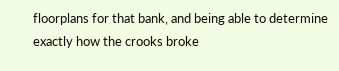floorplans for that bank, and being able to determine exactly how the crooks broke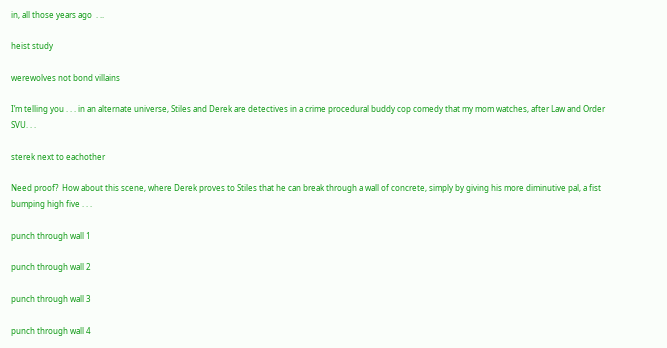in, all those years ago  . ..

heist study

werewolves not bond villains

I’m telling you . . . in an alternate universe, Stiles and Derek are detectives in a crime procedural buddy cop comedy that my mom watches, after Law and Order SVU. . .

sterek next to eachother

Need proof?  How about this scene, where Derek proves to Stiles that he can break through a wall of concrete, simply by giving his more diminutive pal, a fist bumping high five . . .

punch through wall 1

punch through wall 2

punch through wall 3

punch through wall 4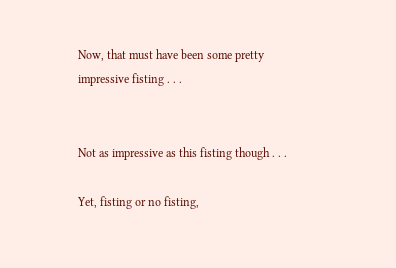Now, that must have been some pretty impressive fisting . . .


Not as impressive as this fisting though . . .

Yet, fisting or no fisting,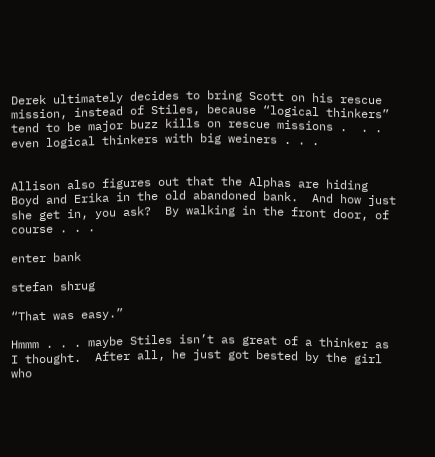Derek ultimately decides to bring Scott on his rescue mission, instead of Stiles, because “logical thinkers” tend to be major buzz kills on rescue missions .  . . even logical thinkers with big weiners . . .


Allison also figures out that the Alphas are hiding Boyd and Erika in the old abandoned bank.  And how just she get in, you ask?  By walking in the front door, of course . . .

enter bank

stefan shrug

“That was easy.”

Hmmm . . . maybe Stiles isn’t as great of a thinker as I thought.  After all, he just got bested by the girl who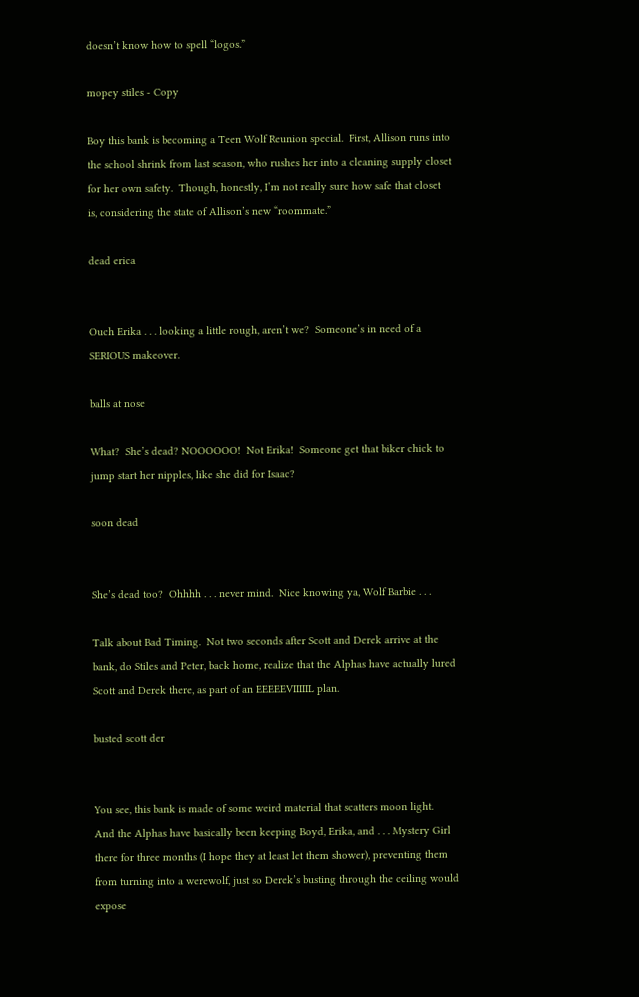doesn’t know how to spell “logos.”

mopey stiles - Copy

Boy this bank is becoming a Teen Wolf Reunion special.  First, Allison runs into the school shrink from last season, who rushes her into a cleaning supply closet for her own safety.  Though, honestly, I’m not really sure how safe that closet is, considering the state of Allison’s new “roommate.”

dead erica


Ouch Erika . . . looking a little rough, aren’t we?  Someone’s in need of a SERIOUS makeover.

balls at nose

What?  She’s dead? NOOOOOO!  Not Erika!  Someone get that biker chick to jump start her nipples, like she did for Isaac?

soon dead


She’s dead too?  Ohhhh . . . never mind.  Nice knowing ya, Wolf Barbie . . .

Talk about Bad Timing.  Not two seconds after Scott and Derek arrive at the bank, do Stiles and Peter, back home, realize that the Alphas have actually lured Scott and Derek there, as part of an EEEEEVIIIIIL plan.

busted scott der


You see, this bank is made of some weird material that scatters moon light.  And the Alphas have basically been keeping Boyd, Erika, and . . . Mystery Girl there for three months (I hope they at least let them shower), preventing them from turning into a werewolf, just so Derek’s busting through the ceiling would expose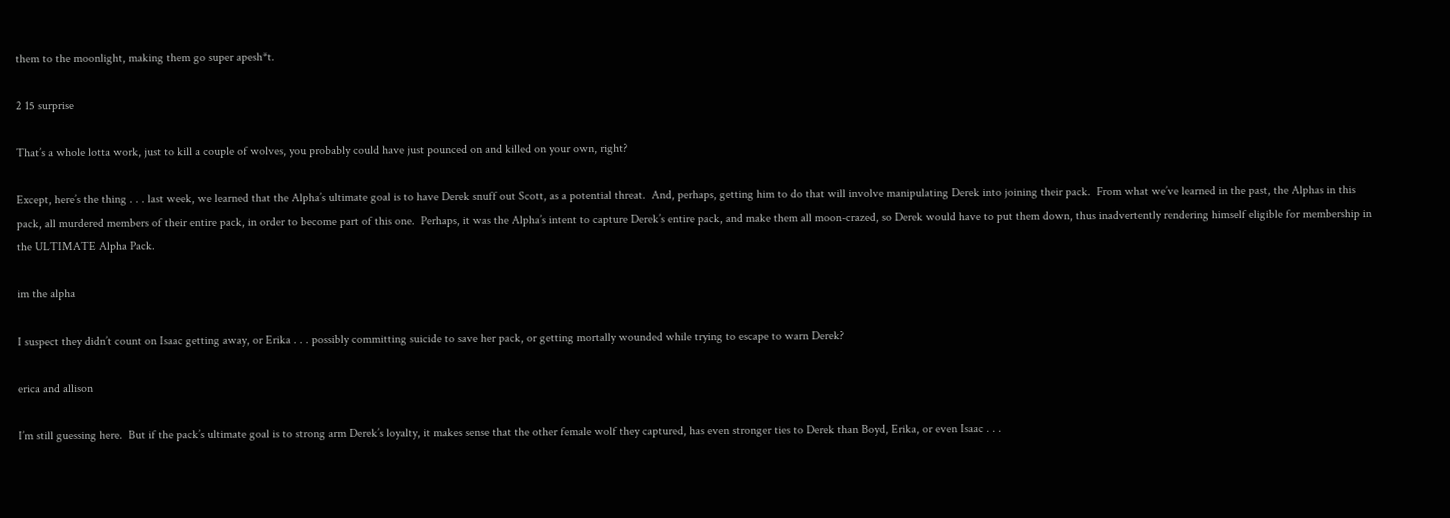them to the moonlight, making them go super apesh*t.

2 15 surprise

That’s a whole lotta work, just to kill a couple of wolves, you probably could have just pounced on and killed on your own, right?

Except, here’s the thing . . . last week, we learned that the Alpha’s ultimate goal is to have Derek snuff out Scott, as a potential threat.  And, perhaps, getting him to do that will involve manipulating Derek into joining their pack.  From what we’ve learned in the past, the Alphas in this pack, all murdered members of their entire pack, in order to become part of this one.  Perhaps, it was the Alpha’s intent to capture Derek’s entire pack, and make them all moon-crazed, so Derek would have to put them down, thus inadvertently rendering himself eligible for membership in the ULTIMATE Alpha Pack.

im the alpha

I suspect they didn’t count on Isaac getting away, or Erika . . . possibly committing suicide to save her pack, or getting mortally wounded while trying to escape to warn Derek?

erica and allison

I’m still guessing here.  But if the pack’s ultimate goal is to strong arm Derek’s loyalty, it makes sense that the other female wolf they captured, has even stronger ties to Derek than Boyd, Erika, or even Isaac . . .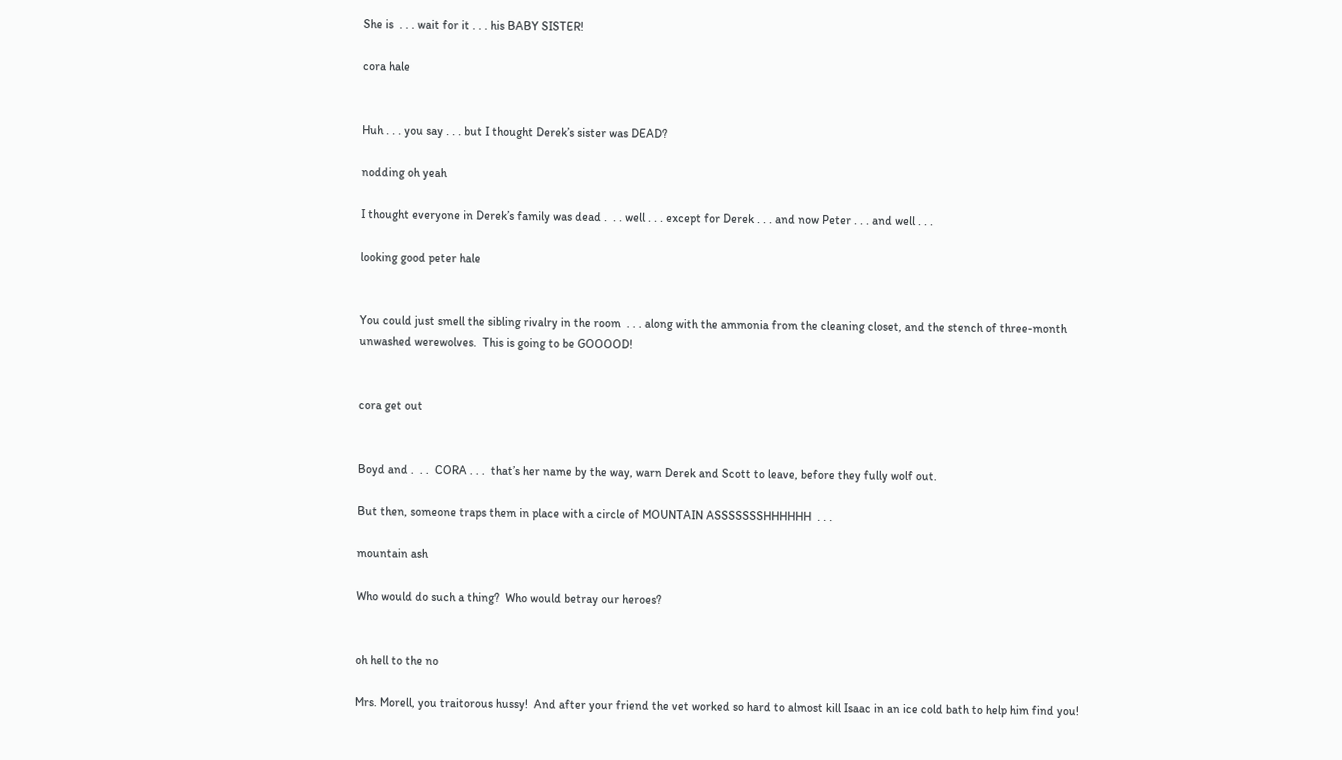She is  . . . wait for it . . . his BABY SISTER!

cora hale


Huh . . . you say . . . but I thought Derek’s sister was DEAD?

nodding oh yeah

I thought everyone in Derek’s family was dead .  . . well . . . except for Derek . . . and now Peter . . . and well . . .

looking good peter hale


You could just smell the sibling rivalry in the room  . . . along with the ammonia from the cleaning closet, and the stench of three-month unwashed werewolves.  This is going to be GOOOOD!


cora get out


Boyd and .  . .  CORA . . .  that’s her name by the way, warn Derek and Scott to leave, before they fully wolf out.

But then, someone traps them in place with a circle of MOUNTAIN ASSSSSSSHHHHHH  . . .

mountain ash

Who would do such a thing?  Who would betray our heroes?


oh hell to the no

Mrs. Morell, you traitorous hussy!  And after your friend the vet worked so hard to almost kill Isaac in an ice cold bath to help him find you!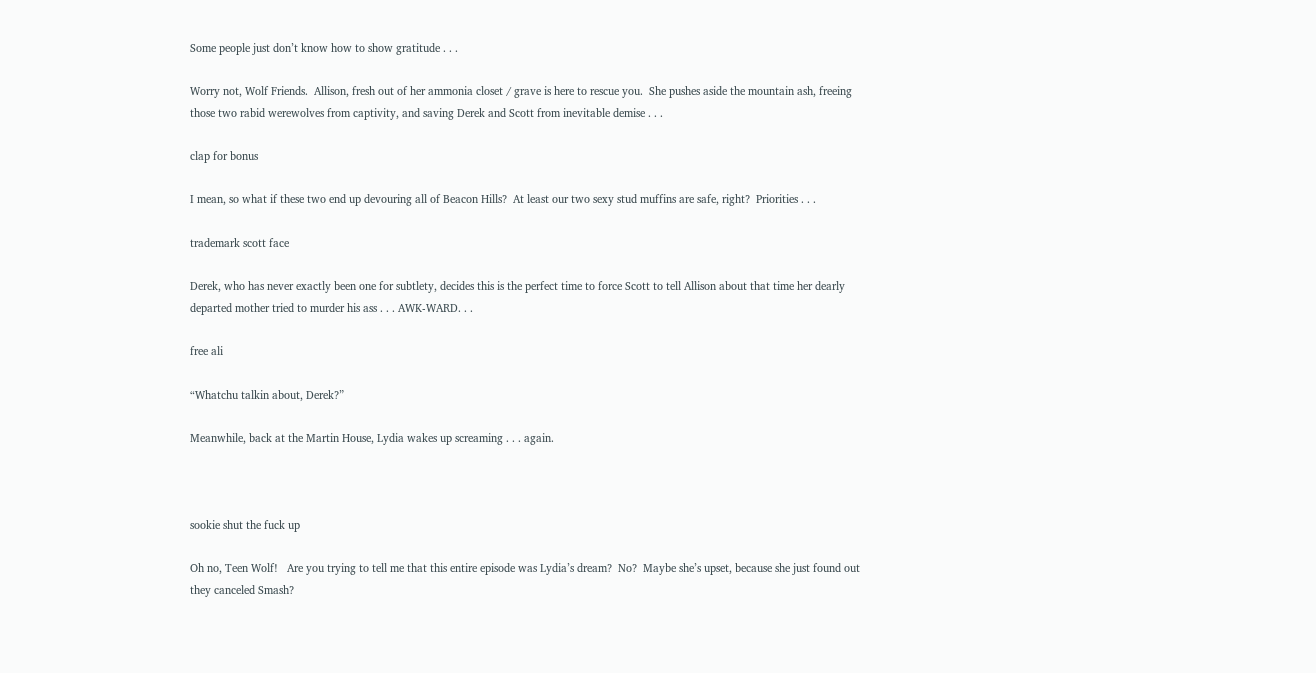Some people just don’t know how to show gratitude . . .

Worry not, Wolf Friends.  Allison, fresh out of her ammonia closet / grave is here to rescue you.  She pushes aside the mountain ash, freeing those two rabid werewolves from captivity, and saving Derek and Scott from inevitable demise . . .

clap for bonus

I mean, so what if these two end up devouring all of Beacon Hills?  At least our two sexy stud muffins are safe, right?  Priorities . . .

trademark scott face

Derek, who has never exactly been one for subtlety, decides this is the perfect time to force Scott to tell Allison about that time her dearly departed mother tried to murder his ass . . . AWK-WARD. . .

free ali

“Whatchu talkin about, Derek?”

Meanwhile, back at the Martin House, Lydia wakes up screaming . . . again.



sookie shut the fuck up

Oh no, Teen Wolf!   Are you trying to tell me that this entire episode was Lydia’s dream?  No?  Maybe she’s upset, because she just found out they canceled Smash?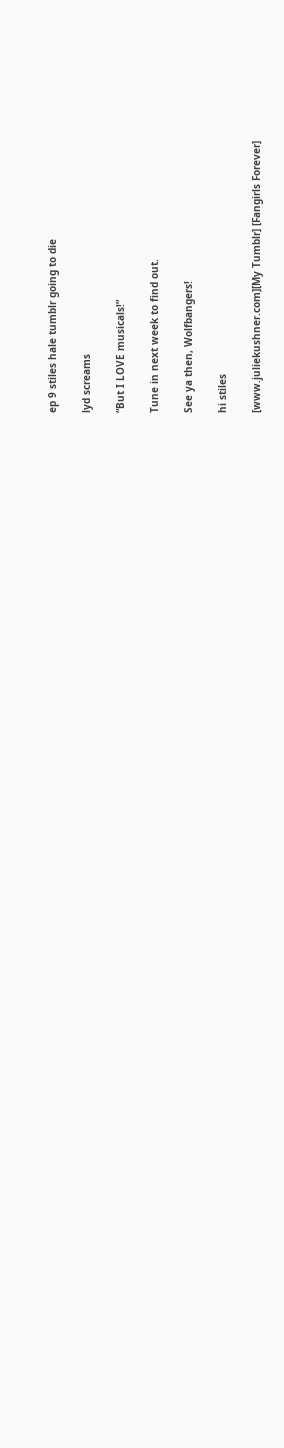ep 9 stiles hale tumblr going to die

lyd screams

“But I LOVE musicals!”

Tune in next week to find out.

See ya then, Wolfbangers!

hi stiles

[www.juliekushner.com][My Tumblr] [Fangirls Forever]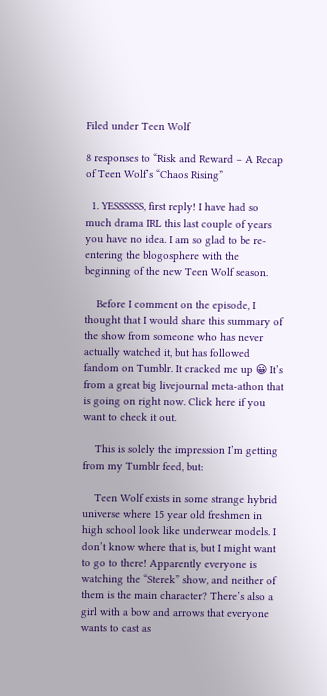Filed under Teen Wolf

8 responses to “Risk and Reward – A Recap of Teen Wolf’s “Chaos Rising”

  1. YESSSSSS, first reply! I have had so much drama IRL this last couple of years you have no idea. I am so glad to be re-entering the blogosphere with the beginning of the new Teen Wolf season.

    Before I comment on the episode, I thought that I would share this summary of the show from someone who has never actually watched it, but has followed fandom on Tumblr. It cracked me up 😀 It’s from a great big livejournal meta-athon that is going on right now. Click here if you want to check it out.

    This is solely the impression I’m getting from my Tumblr feed, but:

    Teen Wolf exists in some strange hybrid universe where 15 year old freshmen in high school look like underwear models. I don’t know where that is, but I might want to go to there! Apparently everyone is watching the “Sterek” show, and neither of them is the main character? There’s also a girl with a bow and arrows that everyone wants to cast as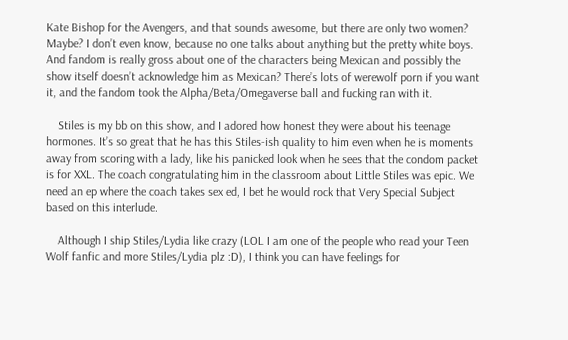Kate Bishop for the Avengers, and that sounds awesome, but there are only two women? Maybe? I don’t even know, because no one talks about anything but the pretty white boys. And fandom is really gross about one of the characters being Mexican and possibly the show itself doesn’t acknowledge him as Mexican? There’s lots of werewolf porn if you want it, and the fandom took the Alpha/Beta/Omegaverse ball and fucking ran with it.

    Stiles is my bb on this show, and I adored how honest they were about his teenage hormones. It’s so great that he has this Stiles-ish quality to him even when he is moments away from scoring with a lady, like his panicked look when he sees that the condom packet is for XXL. The coach congratulating him in the classroom about Little Stiles was epic. We need an ep where the coach takes sex ed, I bet he would rock that Very Special Subject based on this interlude.

    Although I ship Stiles/Lydia like crazy (LOL I am one of the people who read your Teen Wolf fanfic and more Stiles/Lydia plz :D), I think you can have feelings for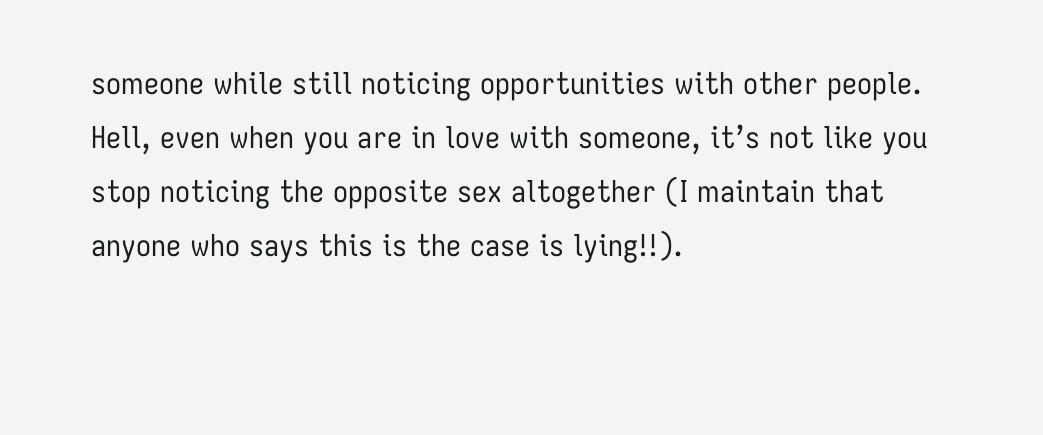someone while still noticing opportunities with other people. Hell, even when you are in love with someone, it’s not like you stop noticing the opposite sex altogether (I maintain that anyone who says this is the case is lying!!).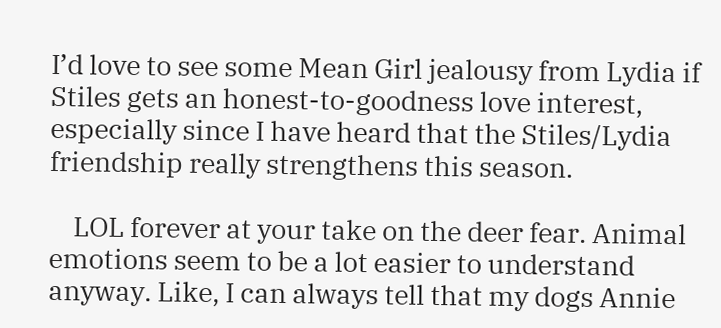I’d love to see some Mean Girl jealousy from Lydia if Stiles gets an honest-to-goodness love interest, especially since I have heard that the Stiles/Lydia friendship really strengthens this season.

    LOL forever at your take on the deer fear. Animal emotions seem to be a lot easier to understand anyway. Like, I can always tell that my dogs Annie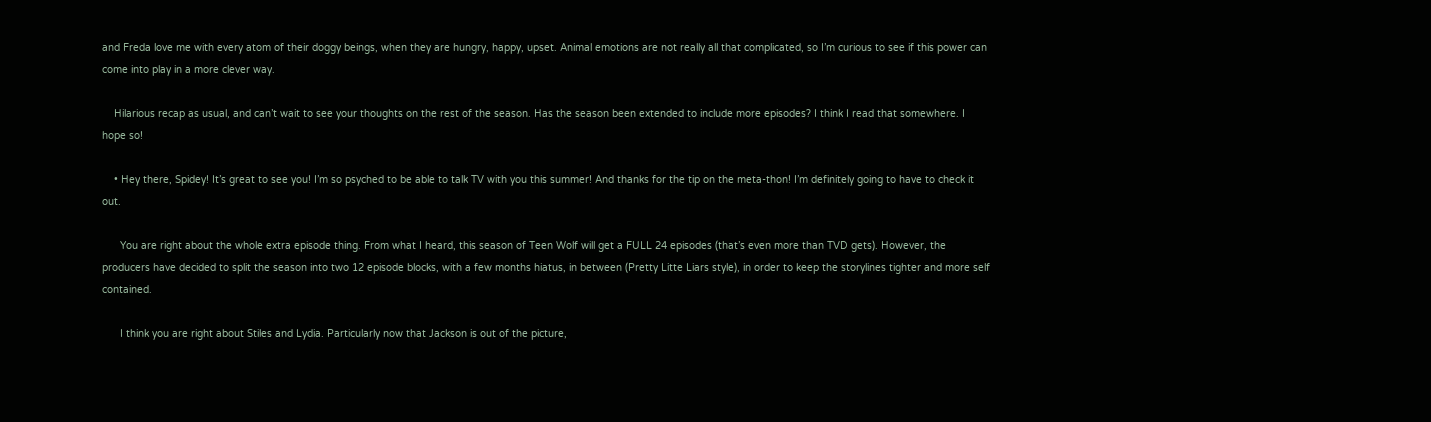and Freda love me with every atom of their doggy beings, when they are hungry, happy, upset. Animal emotions are not really all that complicated, so I’m curious to see if this power can come into play in a more clever way.

    Hilarious recap as usual, and can’t wait to see your thoughts on the rest of the season. Has the season been extended to include more episodes? I think I read that somewhere. I hope so!

    • Hey there, Spidey! It’s great to see you! I’m so psyched to be able to talk TV with you this summer! And thanks for the tip on the meta-thon! I’m definitely going to have to check it out.

      You are right about the whole extra episode thing. From what I heard, this season of Teen Wolf will get a FULL 24 episodes (that’s even more than TVD gets). However, the producers have decided to split the season into two 12 episode blocks, with a few months hiatus, in between (Pretty Litte Liars style), in order to keep the storylines tighter and more self contained.

      I think you are right about Stiles and Lydia. Particularly now that Jackson is out of the picture,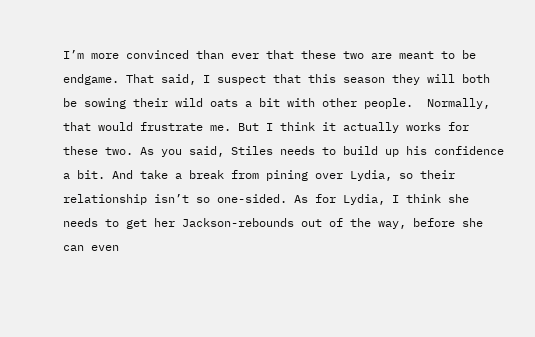I’m more convinced than ever that these two are meant to be endgame. That said, I suspect that this season they will both be sowing their wild oats a bit with other people.  Normally, that would frustrate me. But I think it actually works for these two. As you said, Stiles needs to build up his confidence a bit. And take a break from pining over Lydia, so their relationship isn’t so one-sided. As for Lydia, I think she needs to get her Jackson-rebounds out of the way, before she can even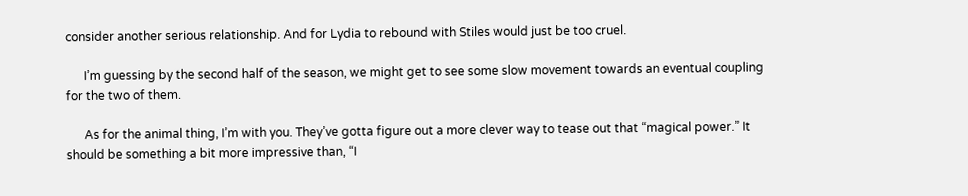consider another serious relationship. And for Lydia to rebound with Stiles would just be too cruel.

      I’m guessing by the second half of the season, we might get to see some slow movement towards an eventual coupling for the two of them.

      As for the animal thing, I’m with you. They’ve gotta figure out a more clever way to tease out that “magical power.” It should be something a bit more impressive than, “I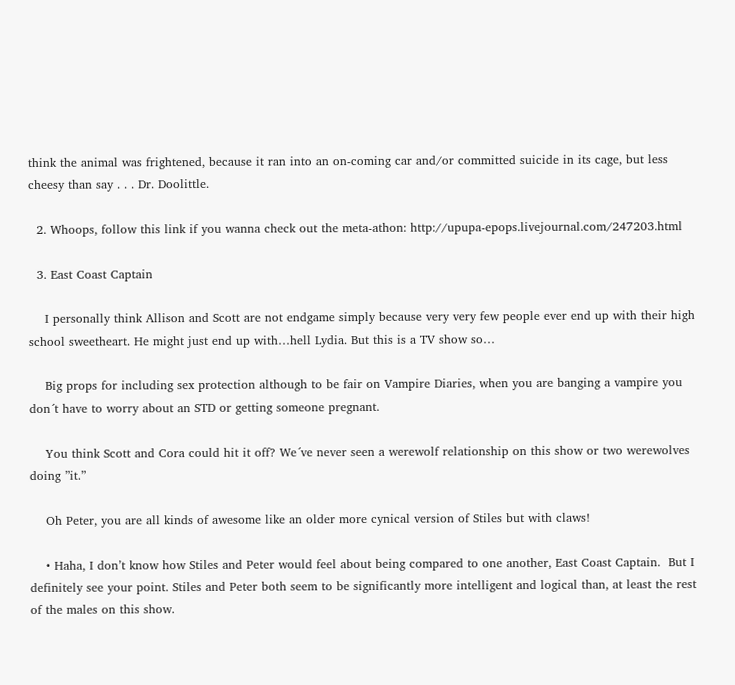think the animal was frightened, because it ran into an on-coming car and/or committed suicide in its cage, but less cheesy than say . . . Dr. Doolittle.

  2. Whoops, follow this link if you wanna check out the meta-athon: http://upupa-epops.livejournal.com/247203.html

  3. East Coast Captain

    I personally think Allison and Scott are not endgame simply because very very few people ever end up with their high school sweetheart. He might just end up with…hell Lydia. But this is a TV show so…

    Big props for including sex protection although to be fair on Vampire Diaries, when you are banging a vampire you don´t have to worry about an STD or getting someone pregnant.

    You think Scott and Cora could hit it off? We´ve never seen a werewolf relationship on this show or two werewolves doing ”it.”

    Oh Peter, you are all kinds of awesome like an older more cynical version of Stiles but with claws!

    • Haha, I don’t know how Stiles and Peter would feel about being compared to one another, East Coast Captain.  But I definitely see your point. Stiles and Peter both seem to be significantly more intelligent and logical than, at least the rest of the males on this show.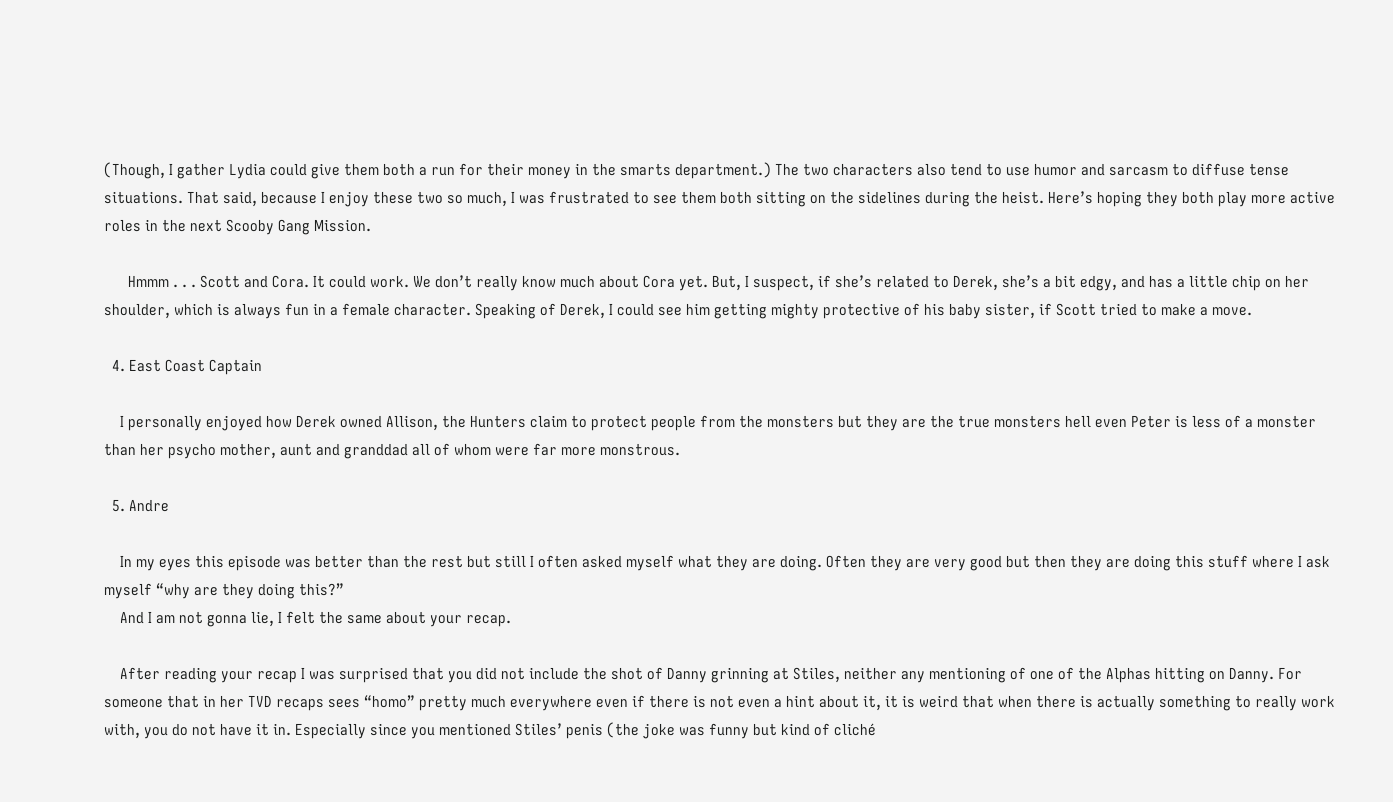(Though, I gather Lydia could give them both a run for their money in the smarts department.) The two characters also tend to use humor and sarcasm to diffuse tense situations. That said, because I enjoy these two so much, I was frustrated to see them both sitting on the sidelines during the heist. Here’s hoping they both play more active roles in the next Scooby Gang Mission.

      Hmmm . . . Scott and Cora. It could work. We don’t really know much about Cora yet. But, I suspect, if she’s related to Derek, she’s a bit edgy, and has a little chip on her shoulder, which is always fun in a female character. Speaking of Derek, I could see him getting mighty protective of his baby sister, if Scott tried to make a move.

  4. East Coast Captain

    I personally enjoyed how Derek owned Allison, the Hunters claim to protect people from the monsters but they are the true monsters hell even Peter is less of a monster than her psycho mother, aunt and granddad all of whom were far more monstrous.

  5. Andre

    In my eyes this episode was better than the rest but still I often asked myself what they are doing. Often they are very good but then they are doing this stuff where I ask myself “why are they doing this?”
    And I am not gonna lie, I felt the same about your recap.

    After reading your recap I was surprised that you did not include the shot of Danny grinning at Stiles, neither any mentioning of one of the Alphas hitting on Danny. For someone that in her TVD recaps sees “homo” pretty much everywhere even if there is not even a hint about it, it is weird that when there is actually something to really work with, you do not have it in. Especially since you mentioned Stiles’ penis (the joke was funny but kind of cliché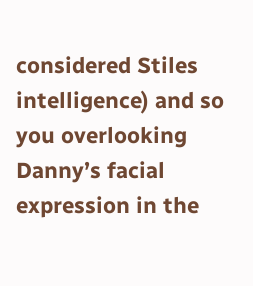considered Stiles intelligence) and so you overlooking Danny’s facial expression in the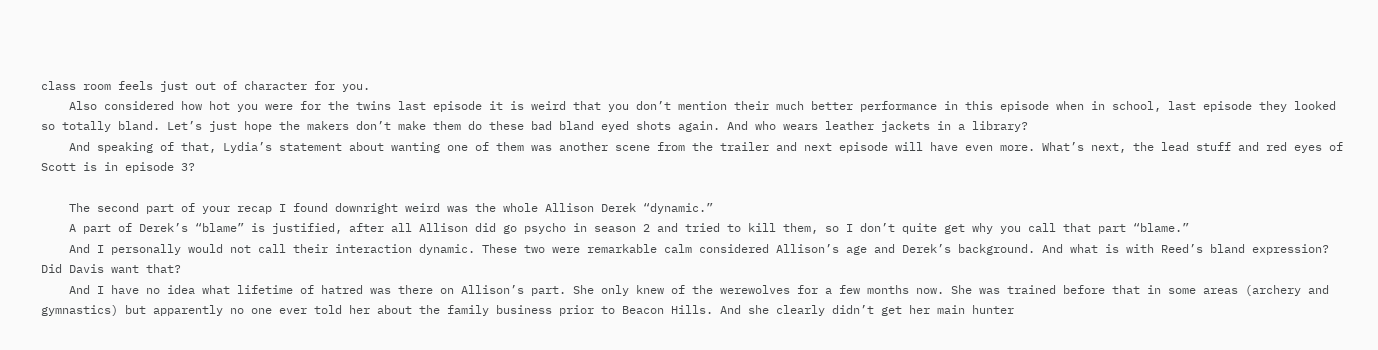class room feels just out of character for you.
    Also considered how hot you were for the twins last episode it is weird that you don’t mention their much better performance in this episode when in school, last episode they looked so totally bland. Let’s just hope the makers don’t make them do these bad bland eyed shots again. And who wears leather jackets in a library?
    And speaking of that, Lydia’s statement about wanting one of them was another scene from the trailer and next episode will have even more. What’s next, the lead stuff and red eyes of Scott is in episode 3?

    The second part of your recap I found downright weird was the whole Allison Derek “dynamic.”
    A part of Derek’s “blame” is justified, after all Allison did go psycho in season 2 and tried to kill them, so I don’t quite get why you call that part “blame.”
    And I personally would not call their interaction dynamic. These two were remarkable calm considered Allison’s age and Derek’s background. And what is with Reed’s bland expression? Did Davis want that?
    And I have no idea what lifetime of hatred was there on Allison’s part. She only knew of the werewolves for a few months now. She was trained before that in some areas (archery and gymnastics) but apparently no one ever told her about the family business prior to Beacon Hills. And she clearly didn’t get her main hunter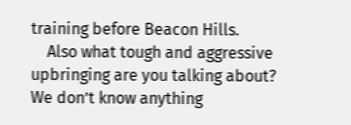training before Beacon Hills.
    Also what tough and aggressive upbringing are you talking about? We don’t know anything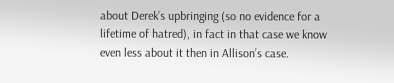about Derek’s upbringing (so no evidence for a lifetime of hatred), in fact in that case we know even less about it then in Allison’s case.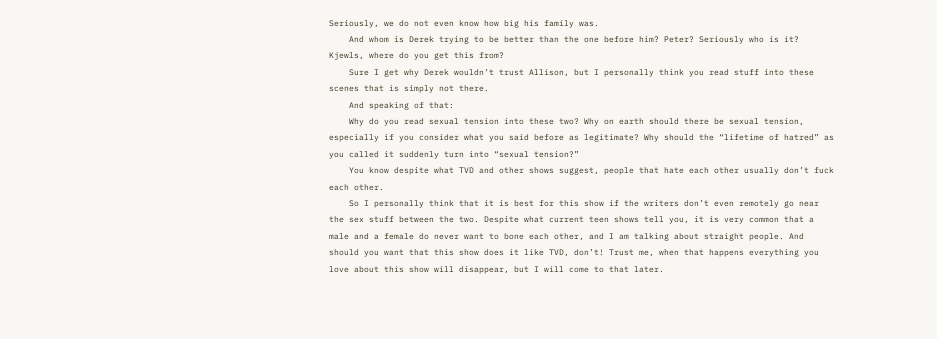Seriously, we do not even know how big his family was.
    And whom is Derek trying to be better than the one before him? Peter? Seriously who is it? Kjewls, where do you get this from?
    Sure I get why Derek wouldn’t trust Allison, but I personally think you read stuff into these scenes that is simply not there.
    And speaking of that:
    Why do you read sexual tension into these two? Why on earth should there be sexual tension, especially if you consider what you said before as legitimate? Why should the “lifetime of hatred” as you called it suddenly turn into “sexual tension?”
    You know despite what TVD and other shows suggest, people that hate each other usually don’t fuck each other.
    So I personally think that it is best for this show if the writers don’t even remotely go near the sex stuff between the two. Despite what current teen shows tell you, it is very common that a male and a female do never want to bone each other, and I am talking about straight people. And should you want that this show does it like TVD, don’t! Trust me, when that happens everything you love about this show will disappear, but I will come to that later.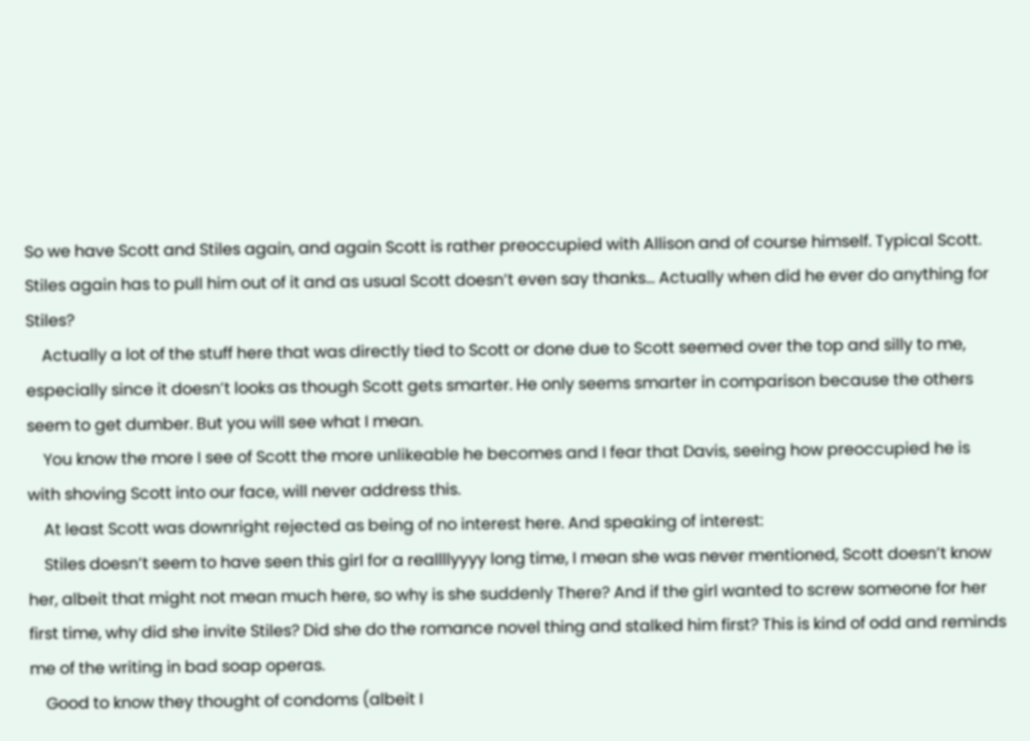So we have Scott and Stiles again, and again Scott is rather preoccupied with Allison and of course himself. Typical Scott. Stiles again has to pull him out of it and as usual Scott doesn’t even say thanks… Actually when did he ever do anything for Stiles?
    Actually a lot of the stuff here that was directly tied to Scott or done due to Scott seemed over the top and silly to me, especially since it doesn’t looks as though Scott gets smarter. He only seems smarter in comparison because the others seem to get dumber. But you will see what I mean.
    You know the more I see of Scott the more unlikeable he becomes and I fear that Davis, seeing how preoccupied he is with shoving Scott into our face, will never address this.
    At least Scott was downright rejected as being of no interest here. And speaking of interest:
    Stiles doesn’t seem to have seen this girl for a reallllyyyy long time, I mean she was never mentioned, Scott doesn’t know her, albeit that might not mean much here, so why is she suddenly There? And if the girl wanted to screw someone for her first time, why did she invite Stiles? Did she do the romance novel thing and stalked him first? This is kind of odd and reminds me of the writing in bad soap operas.
    Good to know they thought of condoms (albeit I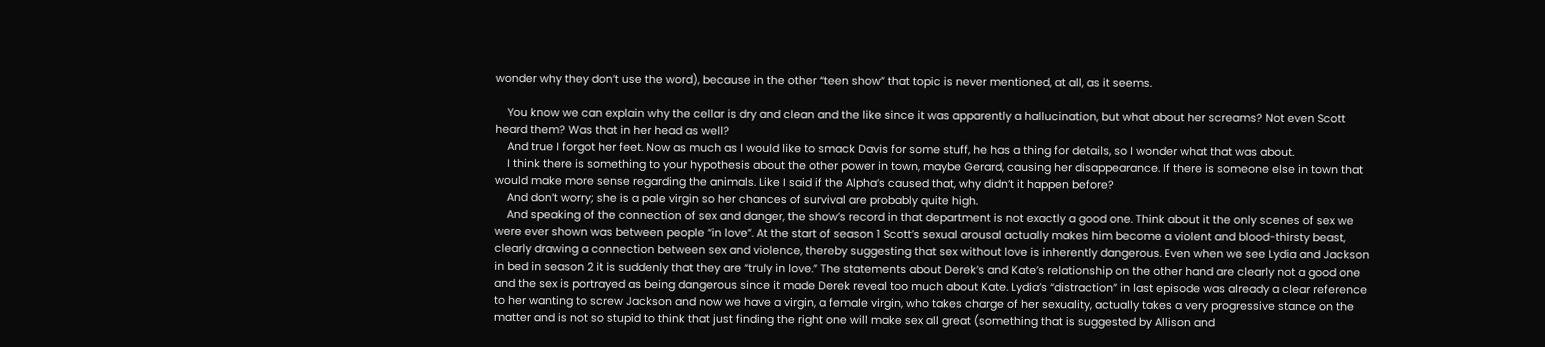wonder why they don’t use the word), because in the other “teen show” that topic is never mentioned, at all, as it seems.

    You know we can explain why the cellar is dry and clean and the like since it was apparently a hallucination, but what about her screams? Not even Scott heard them? Was that in her head as well?
    And true I forgot her feet. Now as much as I would like to smack Davis for some stuff, he has a thing for details, so I wonder what that was about.
    I think there is something to your hypothesis about the other power in town, maybe Gerard, causing her disappearance. If there is someone else in town that would make more sense regarding the animals. Like I said if the Alpha’s caused that, why didn’t it happen before?
    And don’t worry; she is a pale virgin so her chances of survival are probably quite high.
    And speaking of the connection of sex and danger, the show’s record in that department is not exactly a good one. Think about it the only scenes of sex we were ever shown was between people “in love”. At the start of season 1 Scott’s sexual arousal actually makes him become a violent and blood-thirsty beast, clearly drawing a connection between sex and violence, thereby suggesting that sex without love is inherently dangerous. Even when we see Lydia and Jackson in bed in season 2 it is suddenly that they are “truly in love.” The statements about Derek’s and Kate’s relationship on the other hand are clearly not a good one and the sex is portrayed as being dangerous since it made Derek reveal too much about Kate. Lydia’s “distraction” in last episode was already a clear reference to her wanting to screw Jackson and now we have a virgin, a female virgin, who takes charge of her sexuality, actually takes a very progressive stance on the matter and is not so stupid to think that just finding the right one will make sex all great (something that is suggested by Allison and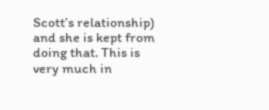Scott’s relationship) and she is kept from doing that. This is very much in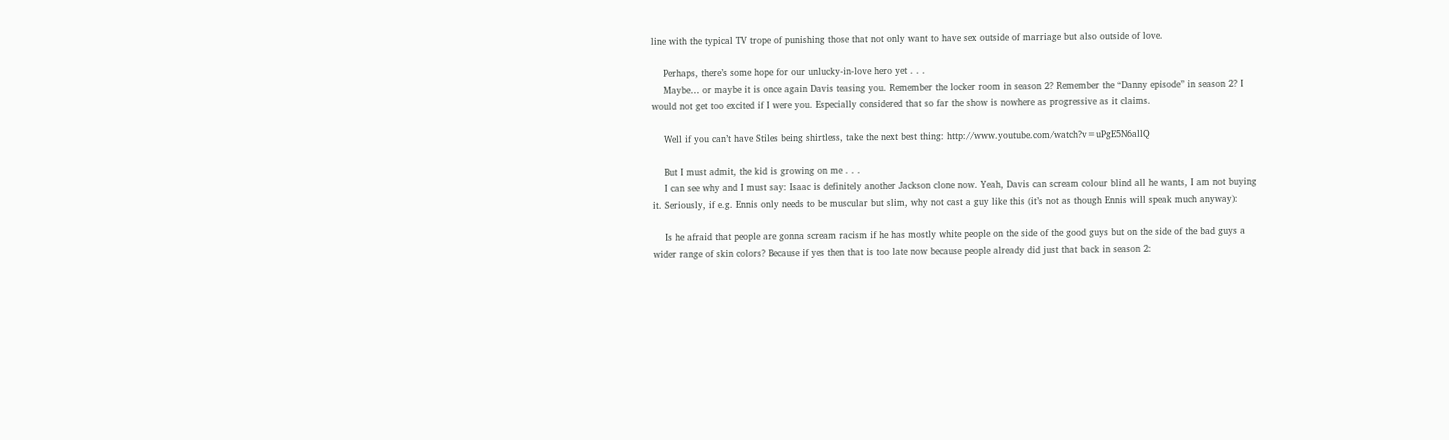line with the typical TV trope of punishing those that not only want to have sex outside of marriage but also outside of love.

    Perhaps, there’s some hope for our unlucky-in-love hero yet . . .
    Maybe… or maybe it is once again Davis teasing you. Remember the locker room in season 2? Remember the “Danny episode” in season 2? I would not get too excited if I were you. Especially considered that so far the show is nowhere as progressive as it claims.

    Well if you can’t have Stiles being shirtless, take the next best thing: http://www.youtube.com/watch?v=uPgE5N6allQ

    But I must admit, the kid is growing on me . . .
    I can see why and I must say: Isaac is definitely another Jackson clone now. Yeah, Davis can scream colour blind all he wants, I am not buying it. Seriously, if e.g. Ennis only needs to be muscular but slim, why not cast a guy like this (it’s not as though Ennis will speak much anyway):

    Is he afraid that people are gonna scream racism if he has mostly white people on the side of the good guys but on the side of the bad guys a wider range of skin colors? Because if yes then that is too late now because people already did just that back in season 2: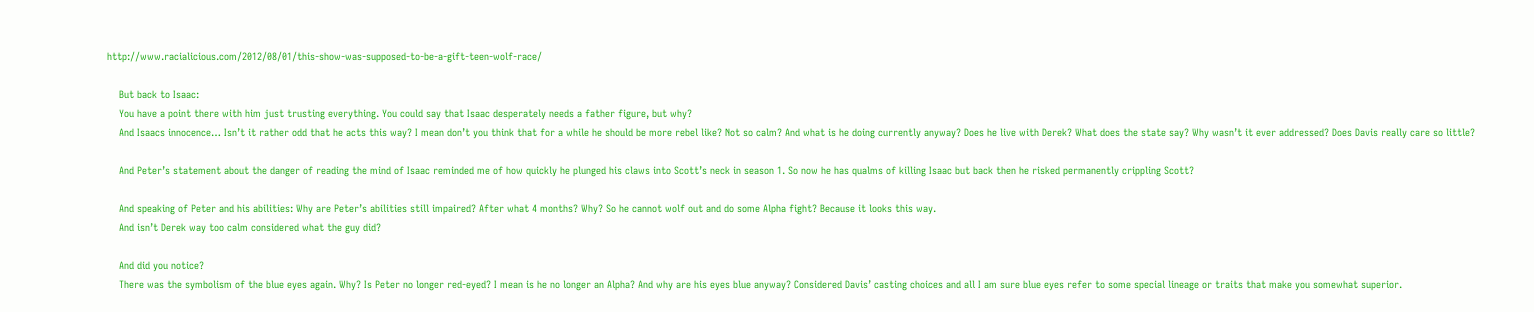http://www.racialicious.com/2012/08/01/this-show-was-supposed-to-be-a-gift-teen-wolf-race/

    But back to Isaac:
    You have a point there with him just trusting everything. You could say that Isaac desperately needs a father figure, but why?
    And Isaacs innocence… Isn’t it rather odd that he acts this way? I mean don’t you think that for a while he should be more rebel like? Not so calm? And what is he doing currently anyway? Does he live with Derek? What does the state say? Why wasn’t it ever addressed? Does Davis really care so little?

    And Peter’s statement about the danger of reading the mind of Isaac reminded me of how quickly he plunged his claws into Scott’s neck in season 1. So now he has qualms of killing Isaac but back then he risked permanently crippling Scott?

    And speaking of Peter and his abilities: Why are Peter’s abilities still impaired? After what 4 months? Why? So he cannot wolf out and do some Alpha fight? Because it looks this way.
    And isn’t Derek way too calm considered what the guy did?

    And did you notice?
    There was the symbolism of the blue eyes again. Why? Is Peter no longer red-eyed? I mean is he no longer an Alpha? And why are his eyes blue anyway? Considered Davis’ casting choices and all I am sure blue eyes refer to some special lineage or traits that make you somewhat superior.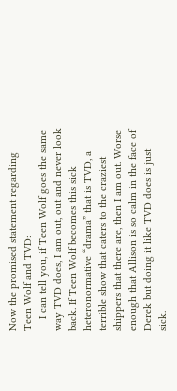Now the promised statement regarding Teen Wolf and TVD:
    I can tell you, if Teen Wolf goes the same way TVD does, I am out, out and never look back. If Teen Wolf becomes this sick heteronormative “drama” that is TVD, a terrible show that caters to the craziest shippers that there are, then I am out. Worse enough that Allison is so calm in the face of Derek but doing it like TVD does is just sick.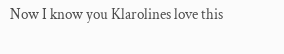Now I know you Klarolines love this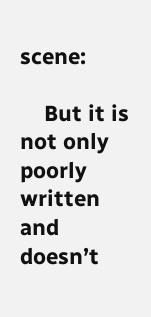scene:

    But it is not only poorly written and doesn’t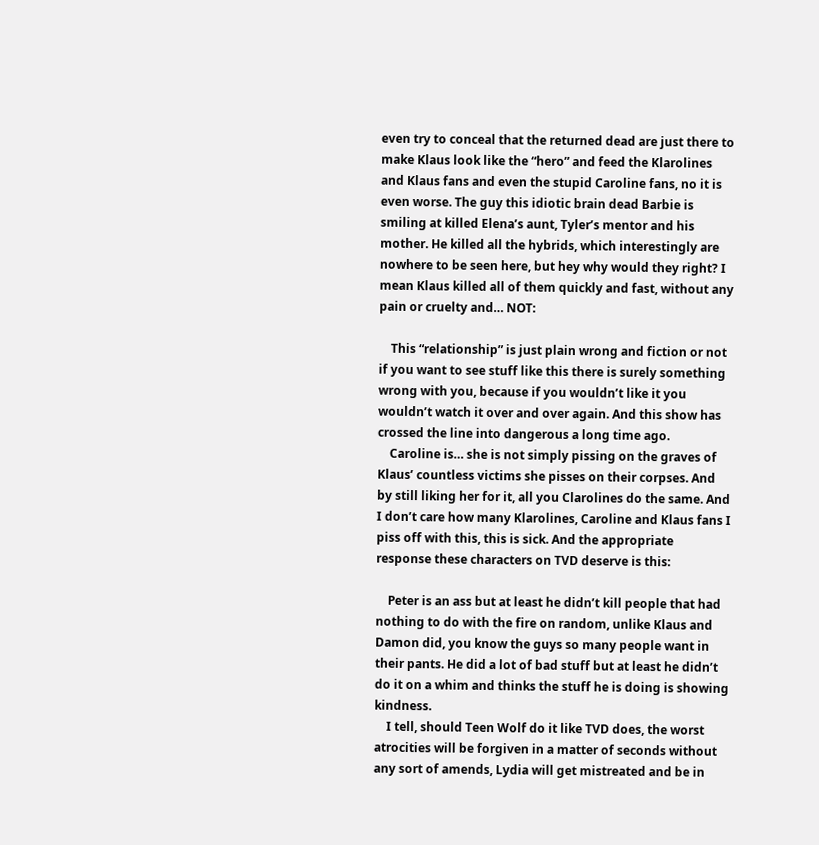even try to conceal that the returned dead are just there to make Klaus look like the “hero” and feed the Klarolines and Klaus fans and even the stupid Caroline fans, no it is even worse. The guy this idiotic brain dead Barbie is smiling at killed Elena’s aunt, Tyler’s mentor and his mother. He killed all the hybrids, which interestingly are nowhere to be seen here, but hey why would they right? I mean Klaus killed all of them quickly and fast, without any pain or cruelty and… NOT:

    This “relationship” is just plain wrong and fiction or not if you want to see stuff like this there is surely something wrong with you, because if you wouldn’t like it you wouldn’t watch it over and over again. And this show has crossed the line into dangerous a long time ago.
    Caroline is… she is not simply pissing on the graves of Klaus’ countless victims she pisses on their corpses. And by still liking her for it, all you Clarolines do the same. And I don’t care how many Klarolines, Caroline and Klaus fans I piss off with this, this is sick. And the appropriate response these characters on TVD deserve is this:

    Peter is an ass but at least he didn’t kill people that had nothing to do with the fire on random, unlike Klaus and Damon did, you know the guys so many people want in their pants. He did a lot of bad stuff but at least he didn’t do it on a whim and thinks the stuff he is doing is showing kindness.
    I tell, should Teen Wolf do it like TVD does, the worst atrocities will be forgiven in a matter of seconds without any sort of amends, Lydia will get mistreated and be in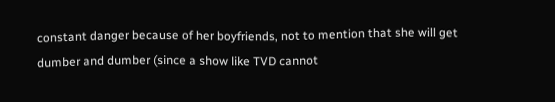constant danger because of her boyfriends, not to mention that she will get dumber and dumber (since a show like TVD cannot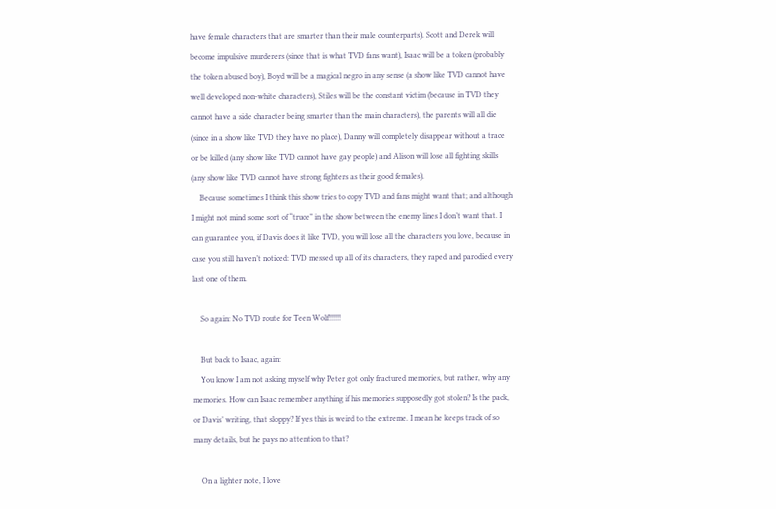have female characters that are smarter than their male counterparts). Scott and Derek will become impulsive murderers (since that is what TVD fans want), Isaac will be a token (probably the token abused boy), Boyd will be a magical negro in any sense (a show like TVD cannot have well developed non-white characters), Stiles will be the constant victim (because in TVD they cannot have a side character being smarter than the main characters), the parents will all die (since in a show like TVD they have no place), Danny will completely disappear without a trace or be killed (any show like TVD cannot have gay people) and Alison will lose all fighting skills (any show like TVD cannot have strong fighters as their good females).
    Because sometimes I think this show tries to copy TVD and fans might want that; and although I might not mind some sort of “truce” in the show between the enemy lines I don’t want that. I can guarantee you, if Davis does it like TVD, you will lose all the characters you love, because in case you still haven’t noticed: TVD messed up all of its characters, they raped and parodied every last one of them.

    So again: No TVD route for Teen Wolf!!!!!!

    But back to Isaac, again:
    You know I am not asking myself why Peter got only fractured memories, but rather, why any memories. How can Isaac remember anything if his memories supposedly got stolen? Is the pack, or Davis’ writing, that sloppy? If yes this is weird to the extreme. I mean he keeps track of so many details, but he pays no attention to that?

    On a lighter note, I love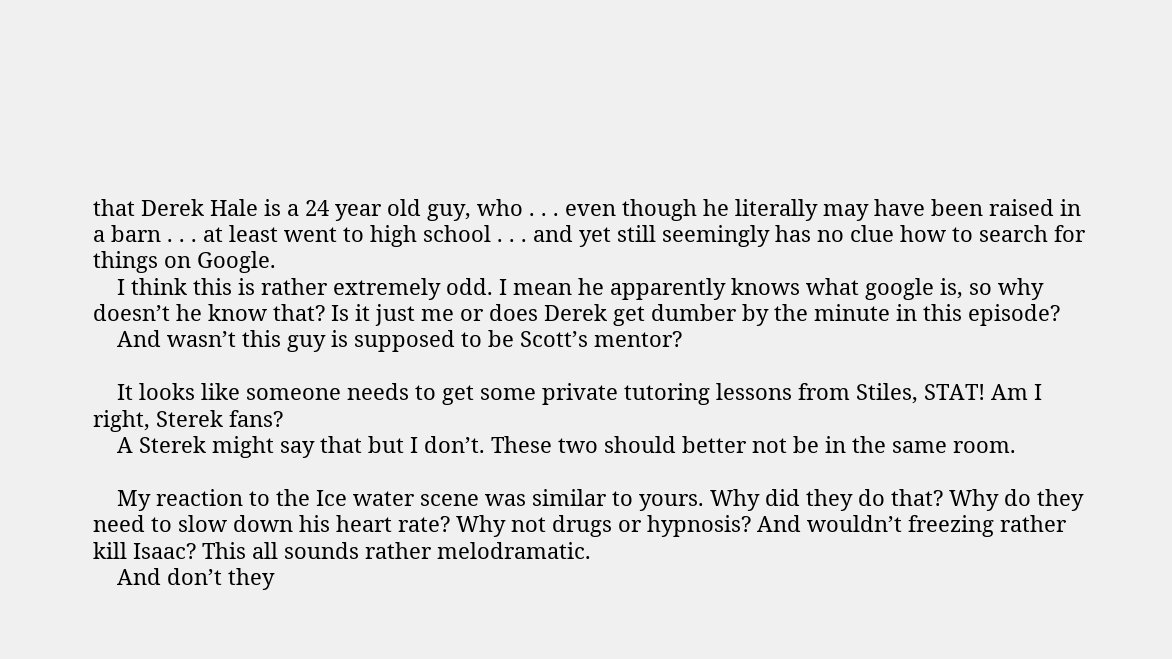that Derek Hale is a 24 year old guy, who . . . even though he literally may have been raised in a barn . . . at least went to high school . . . and yet still seemingly has no clue how to search for things on Google.
    I think this is rather extremely odd. I mean he apparently knows what google is, so why doesn’t he know that? Is it just me or does Derek get dumber by the minute in this episode?
    And wasn’t this guy is supposed to be Scott’s mentor?

    It looks like someone needs to get some private tutoring lessons from Stiles, STAT! Am I right, Sterek fans?
    A Sterek might say that but I don’t. These two should better not be in the same room.

    My reaction to the Ice water scene was similar to yours. Why did they do that? Why do they need to slow down his heart rate? Why not drugs or hypnosis? And wouldn’t freezing rather kill Isaac? This all sounds rather melodramatic.
    And don’t they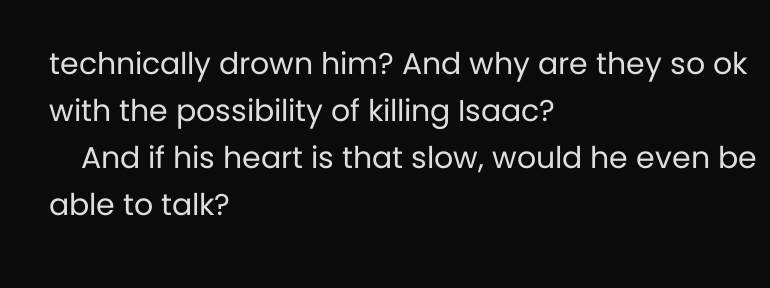technically drown him? And why are they so ok with the possibility of killing Isaac?
    And if his heart is that slow, would he even be able to talk?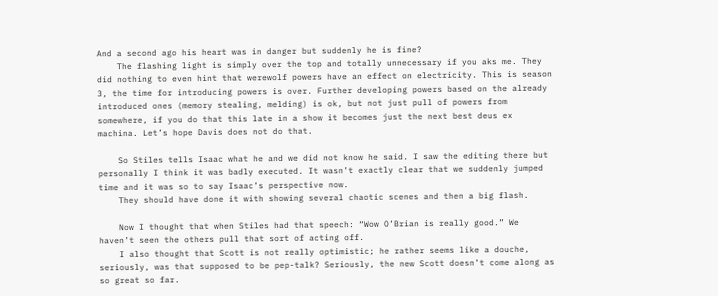And a second ago his heart was in danger but suddenly he is fine?
    The flashing light is simply over the top and totally unnecessary if you aks me. They did nothing to even hint that werewolf powers have an effect on electricity. This is season 3, the time for introducing powers is over. Further developing powers based on the already introduced ones (memory stealing, melding) is ok, but not just pull of powers from somewhere, if you do that this late in a show it becomes just the next best deus ex machina. Let’s hope Davis does not do that.

    So Stiles tells Isaac what he and we did not know he said. I saw the editing there but personally I think it was badly executed. It wasn’t exactly clear that we suddenly jumped time and it was so to say Isaac’s perspective now.
    They should have done it with showing several chaotic scenes and then a big flash.

    Now I thought that when Stiles had that speech: “Wow O’Brian is really good.” We haven’t seen the others pull that sort of acting off.
    I also thought that Scott is not really optimistic; he rather seems like a douche, seriously, was that supposed to be pep-talk? Seriously, the new Scott doesn’t come along as so great so far.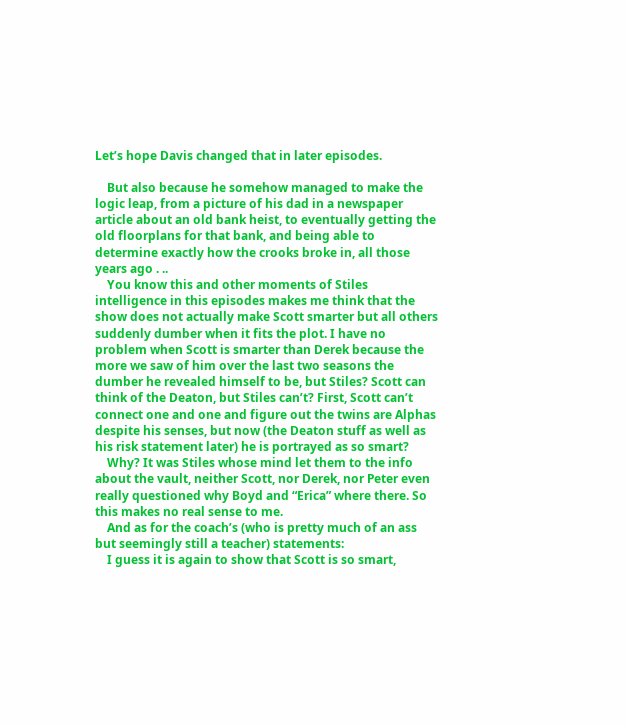Let’s hope Davis changed that in later episodes.

    But also because he somehow managed to make the logic leap, from a picture of his dad in a newspaper article about an old bank heist, to eventually getting the old floorplans for that bank, and being able to determine exactly how the crooks broke in, all those years ago . ..
    You know this and other moments of Stiles intelligence in this episodes makes me think that the show does not actually make Scott smarter but all others suddenly dumber when it fits the plot. I have no problem when Scott is smarter than Derek because the more we saw of him over the last two seasons the dumber he revealed himself to be, but Stiles? Scott can think of the Deaton, but Stiles can’t? First, Scott can’t connect one and one and figure out the twins are Alphas despite his senses, but now (the Deaton stuff as well as his risk statement later) he is portrayed as so smart?
    Why? It was Stiles whose mind let them to the info about the vault, neither Scott, nor Derek, nor Peter even really questioned why Boyd and “Erica” where there. So this makes no real sense to me.
    And as for the coach’s (who is pretty much of an ass but seemingly still a teacher) statements:
    I guess it is again to show that Scott is so smart,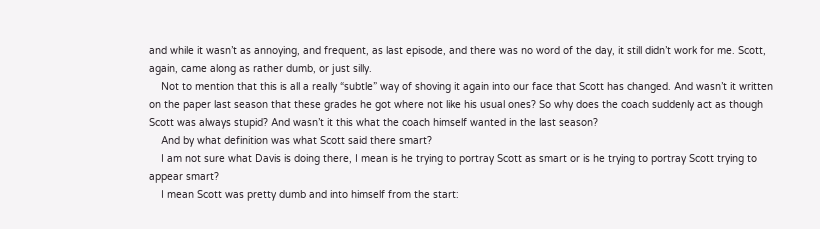and while it wasn’t as annoying, and frequent, as last episode, and there was no word of the day, it still didn’t work for me. Scott, again, came along as rather dumb, or just silly.
    Not to mention that this is all a really “subtle” way of shoving it again into our face that Scott has changed. And wasn’t it written on the paper last season that these grades he got where not like his usual ones? So why does the coach suddenly act as though Scott was always stupid? And wasn’t it this what the coach himself wanted in the last season?
    And by what definition was what Scott said there smart?
    I am not sure what Davis is doing there, I mean is he trying to portray Scott as smart or is he trying to portray Scott trying to appear smart?
    I mean Scott was pretty dumb and into himself from the start: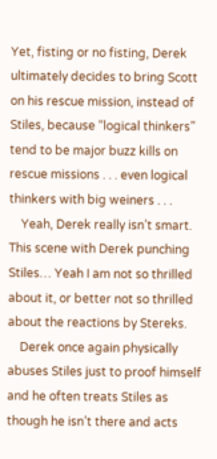Yet, fisting or no fisting, Derek ultimately decides to bring Scott on his rescue mission, instead of Stiles, because “logical thinkers” tend to be major buzz kills on rescue missions . . . even logical thinkers with big weiners . . .
    Yeah, Derek really isn’t smart. This scene with Derek punching Stiles… Yeah I am not so thrilled about it, or better not so thrilled about the reactions by Stereks.
    Derek once again physically abuses Stiles just to proof himself and he often treats Stiles as though he isn’t there and acts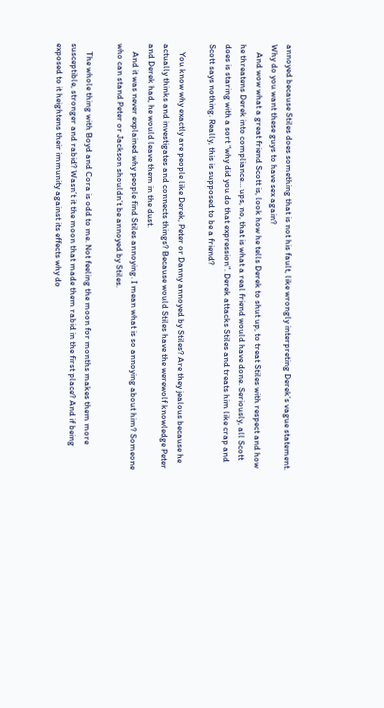annoyed because Stiles does something that is not his fault, like wrongly interpreting Derek’s vague statement. Why do you want these guys to have sex again?
    And wow what a great friend Scott is, look how he tells Derek to shut up, to treat Stiles with respect and how he threatens Derek into compliance… ups, no, that is what a real friend would have done. Seriously, all Scott does is staring with a sort “why did you do that expression”. Derek attacks Stiles and treats him like crap and Scott says nothing. Really, this is supposed to be a friend?

    You know why exactly are people like Derek, Peter or Danny annoyed by Stiles? Are they jealous because he actually thinks and investigates and connects things? Because would Stiles have the werewolf knowledge Peter and Derek had, he would leave them in the dust.
    And it was never explained why people find Stiles annoying. I mean what is so annoying about him? Someone who can stand Peter or Jackson shouldn’t be annoyed by Stiles.

    The whole thing with Boyd and Cora is odd to me. Not feeling the moon for months makes them more susceptible, stronger and rabid? Wasn’t it the moon that made them rabid in the first place? And if being exposed to it heightens their immunity against its effects why do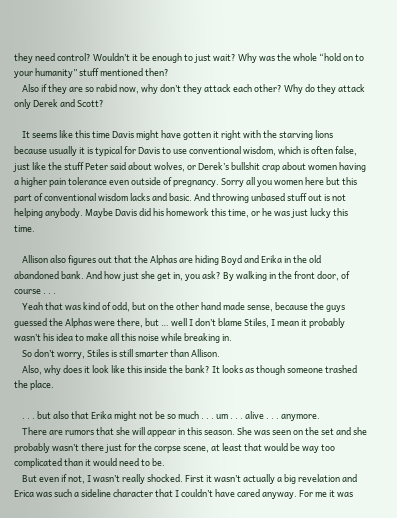they need control? Wouldn’t it be enough to just wait? Why was the whole “hold on to your humanity” stuff mentioned then?
    Also if they are so rabid now, why don’t they attack each other? Why do they attack only Derek and Scott?

    It seems like this time Davis might have gotten it right with the starving lions because usually it is typical for Davis to use conventional wisdom, which is often false, just like the stuff Peter said about wolves, or Derek’s bullshit crap about women having a higher pain tolerance even outside of pregnancy. Sorry all you women here but this part of conventional wisdom lacks and basic. And throwing unbased stuff out is not helping anybody. Maybe Davis did his homework this time, or he was just lucky this time.

    Allison also figures out that the Alphas are hiding Boyd and Erika in the old abandoned bank. And how just she get in, you ask? By walking in the front door, of course . . .
    Yeah that was kind of odd, but on the other hand made sense, because the guys guessed the Alphas were there, but … well I don’t blame Stiles, I mean it probably wasn’t his idea to make all this noise while breaking in.
    So don’t worry, Stiles is still smarter than Allison.
    Also, why does it look like this inside the bank? It looks as though someone trashed the place.

    . . . but also that Erika might not be so much . . . um . . . alive . . . anymore.
    There are rumors that she will appear in this season. She was seen on the set and she probably wasn’t there just for the corpse scene, at least that would be way too complicated than it would need to be.
    But even if not, I wasn’t really shocked. First it wasn’t actually a big revelation and Erica was such a sideline character that I couldn’t have cared anyway. For me it was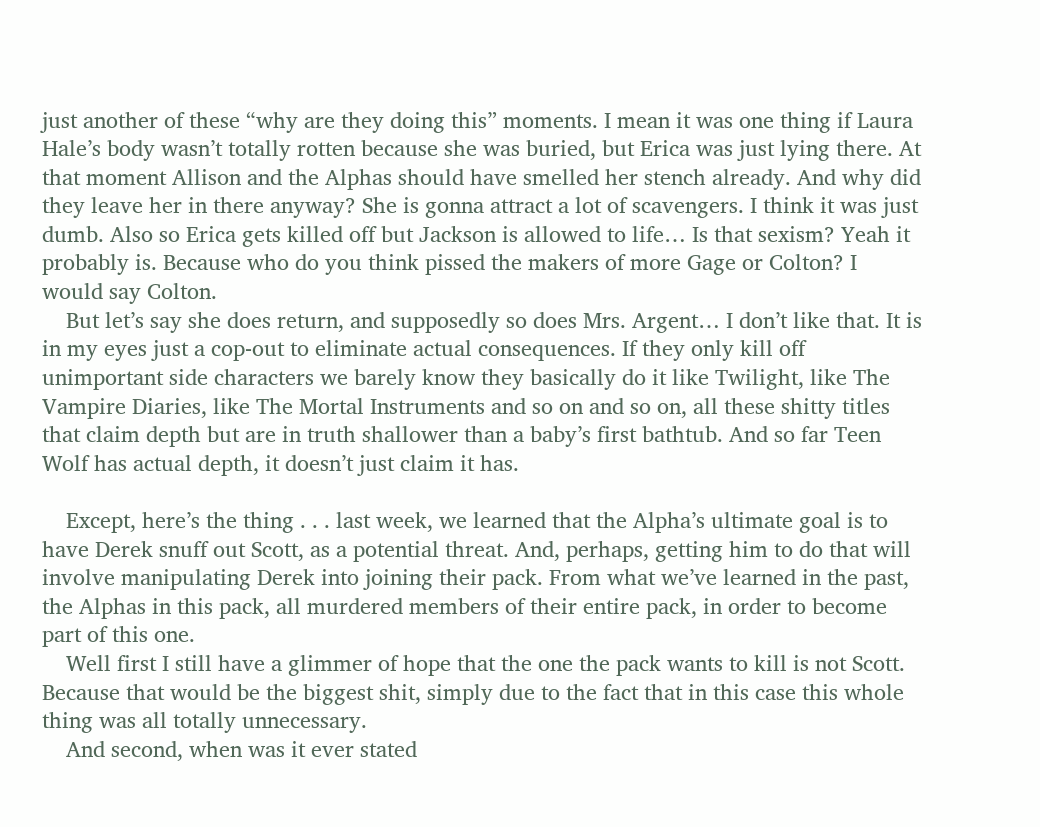just another of these “why are they doing this” moments. I mean it was one thing if Laura Hale’s body wasn’t totally rotten because she was buried, but Erica was just lying there. At that moment Allison and the Alphas should have smelled her stench already. And why did they leave her in there anyway? She is gonna attract a lot of scavengers. I think it was just dumb. Also so Erica gets killed off but Jackson is allowed to life… Is that sexism? Yeah it probably is. Because who do you think pissed the makers of more Gage or Colton? I would say Colton.
    But let’s say she does return, and supposedly so does Mrs. Argent… I don’t like that. It is in my eyes just a cop-out to eliminate actual consequences. If they only kill off unimportant side characters we barely know they basically do it like Twilight, like The Vampire Diaries, like The Mortal Instruments and so on and so on, all these shitty titles that claim depth but are in truth shallower than a baby’s first bathtub. And so far Teen Wolf has actual depth, it doesn’t just claim it has.

    Except, here’s the thing . . . last week, we learned that the Alpha’s ultimate goal is to have Derek snuff out Scott, as a potential threat. And, perhaps, getting him to do that will involve manipulating Derek into joining their pack. From what we’ve learned in the past, the Alphas in this pack, all murdered members of their entire pack, in order to become part of this one.
    Well first I still have a glimmer of hope that the one the pack wants to kill is not Scott. Because that would be the biggest shit, simply due to the fact that in this case this whole thing was all totally unnecessary.
    And second, when was it ever stated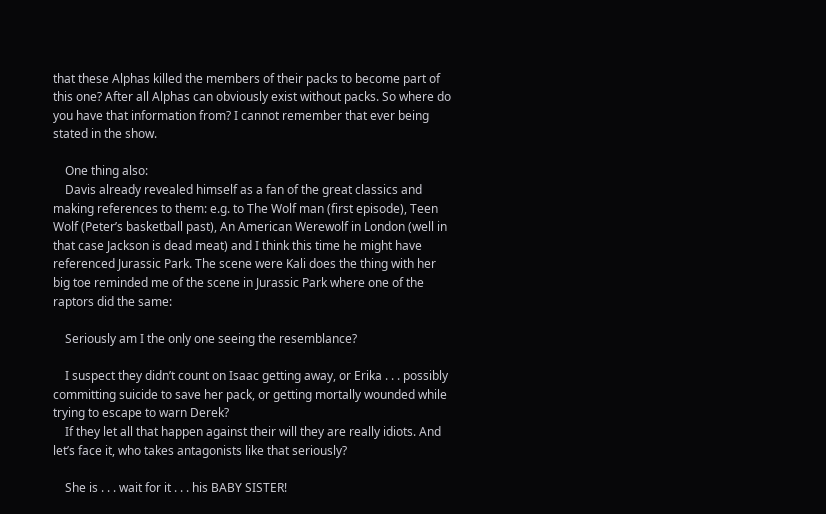that these Alphas killed the members of their packs to become part of this one? After all Alphas can obviously exist without packs. So where do you have that information from? I cannot remember that ever being stated in the show.

    One thing also:
    Davis already revealed himself as a fan of the great classics and making references to them: e.g. to The Wolf man (first episode), Teen Wolf (Peter’s basketball past), An American Werewolf in London (well in that case Jackson is dead meat) and I think this time he might have referenced Jurassic Park. The scene were Kali does the thing with her big toe reminded me of the scene in Jurassic Park where one of the raptors did the same:

    Seriously am I the only one seeing the resemblance?

    I suspect they didn’t count on Isaac getting away, or Erika . . . possibly committing suicide to save her pack, or getting mortally wounded while trying to escape to warn Derek?
    If they let all that happen against their will they are really idiots. And let’s face it, who takes antagonists like that seriously?

    She is . . . wait for it . . . his BABY SISTER!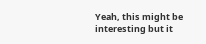Yeah, this might be interesting but it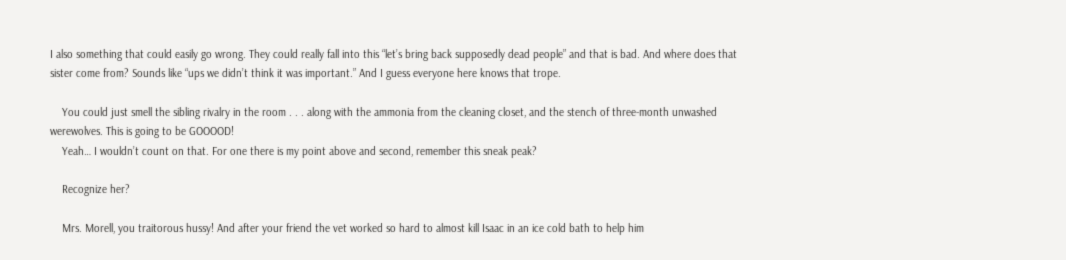I also something that could easily go wrong. They could really fall into this “let’s bring back supposedly dead people” and that is bad. And where does that sister come from? Sounds like “ups we didn’t think it was important.” And I guess everyone here knows that trope.

    You could just smell the sibling rivalry in the room . . . along with the ammonia from the cleaning closet, and the stench of three-month unwashed werewolves. This is going to be GOOOOD!
    Yeah… I wouldn’t count on that. For one there is my point above and second, remember this sneak peak?

    Recognize her?

    Mrs. Morell, you traitorous hussy! And after your friend the vet worked so hard to almost kill Isaac in an ice cold bath to help him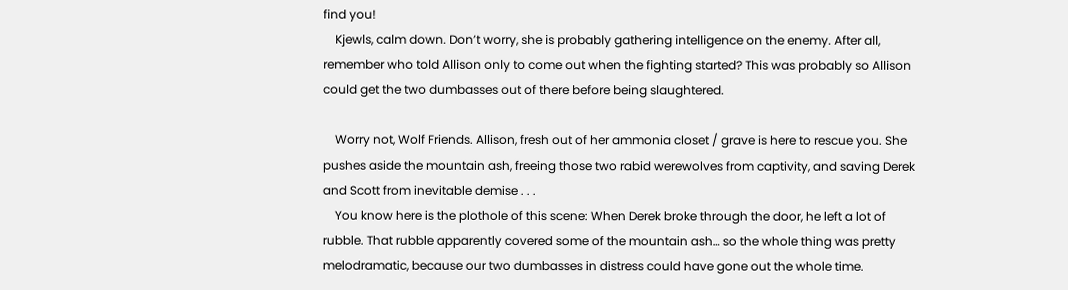find you!
    Kjewls, calm down. Don’t worry, she is probably gathering intelligence on the enemy. After all, remember who told Allison only to come out when the fighting started? This was probably so Allison could get the two dumbasses out of there before being slaughtered.

    Worry not, Wolf Friends. Allison, fresh out of her ammonia closet / grave is here to rescue you. She pushes aside the mountain ash, freeing those two rabid werewolves from captivity, and saving Derek and Scott from inevitable demise . . .
    You know here is the plothole of this scene: When Derek broke through the door, he left a lot of rubble. That rubble apparently covered some of the mountain ash… so the whole thing was pretty melodramatic, because our two dumbasses in distress could have gone out the whole time.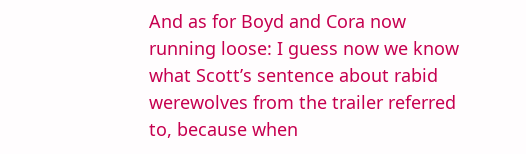And as for Boyd and Cora now running loose: I guess now we know what Scott’s sentence about rabid werewolves from the trailer referred to, because when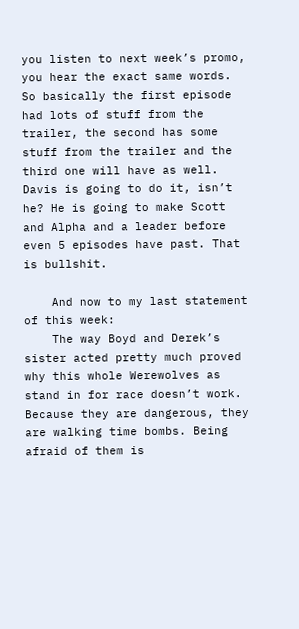you listen to next week’s promo, you hear the exact same words. So basically the first episode had lots of stuff from the trailer, the second has some stuff from the trailer and the third one will have as well. Davis is going to do it, isn’t he? He is going to make Scott and Alpha and a leader before even 5 episodes have past. That is bullshit.

    And now to my last statement of this week:
    The way Boyd and Derek’s sister acted pretty much proved why this whole Werewolves as stand in for race doesn’t work. Because they are dangerous, they are walking time bombs. Being afraid of them is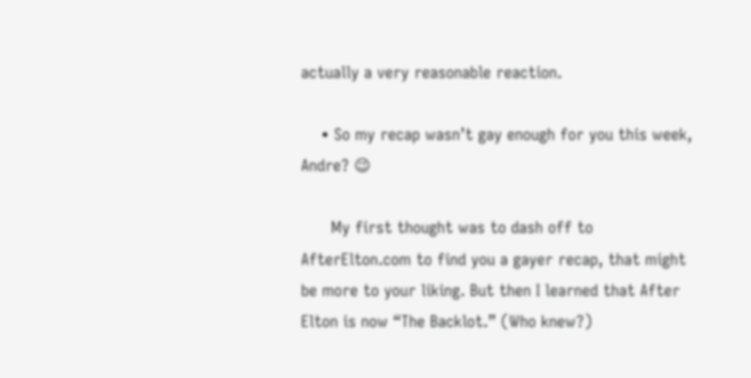actually a very reasonable reaction.

    • So my recap wasn’t gay enough for you this week, Andre? 😉

      My first thought was to dash off to AfterElton.com to find you a gayer recap, that might be more to your liking. But then I learned that After Elton is now “The Backlot.” (Who knew?)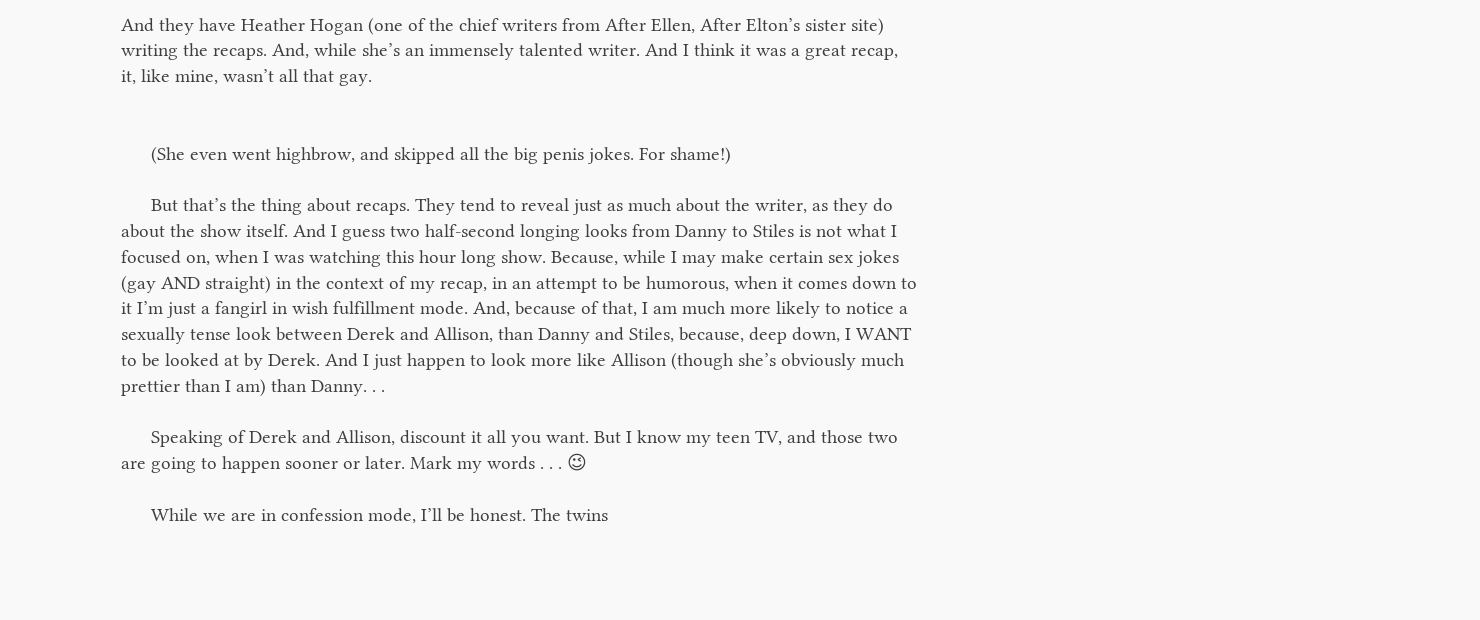And they have Heather Hogan (one of the chief writers from After Ellen, After Elton’s sister site) writing the recaps. And, while she’s an immensely talented writer. And I think it was a great recap, it, like mine, wasn’t all that gay.


      (She even went highbrow, and skipped all the big penis jokes. For shame!)

      But that’s the thing about recaps. They tend to reveal just as much about the writer, as they do about the show itself. And I guess two half-second longing looks from Danny to Stiles is not what I focused on, when I was watching this hour long show. Because, while I may make certain sex jokes (gay AND straight) in the context of my recap, in an attempt to be humorous, when it comes down to it I’m just a fangirl in wish fulfillment mode. And, because of that, I am much more likely to notice a sexually tense look between Derek and Allison, than Danny and Stiles, because, deep down, I WANT to be looked at by Derek. And I just happen to look more like Allison (though she’s obviously much prettier than I am) than Danny. . .

      Speaking of Derek and Allison, discount it all you want. But I know my teen TV, and those two are going to happen sooner or later. Mark my words . . . 😉

      While we are in confession mode, I’ll be honest. The twins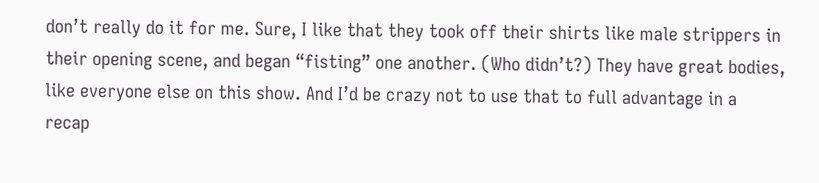don’t really do it for me. Sure, I like that they took off their shirts like male strippers in their opening scene, and began “fisting” one another. (Who didn’t?) They have great bodies, like everyone else on this show. And I’d be crazy not to use that to full advantage in a recap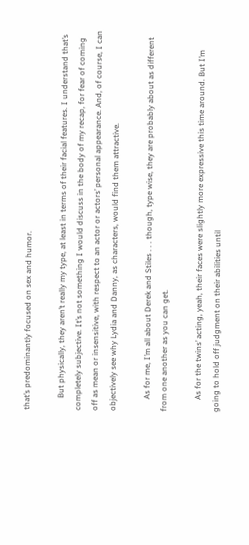that’s predominantly focused on sex and humor.

      But physically, they aren’t really my type, at least in terms of their facial features. I understand that’s completely subjective. It’s not something I would discuss in the body of my recap, for fear of coming off as mean or insensitive, with respect to an actor or actors’ personal appearance. And, of course, I can objectively see why Lydia and Danny, as characters, would find them attractive.

      As for me, I’m all about Derek and Stiles . . . though, type wise, they are probably about as different from one another as you can get.

      As for the twins’ acting, yeah, their faces were slightly more expressive this time around. But I’m going to hold off judgment on their abilities until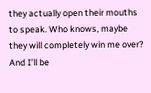they actually open their mouths to speak. Who knows, maybe they will completely win me over? And I’ll be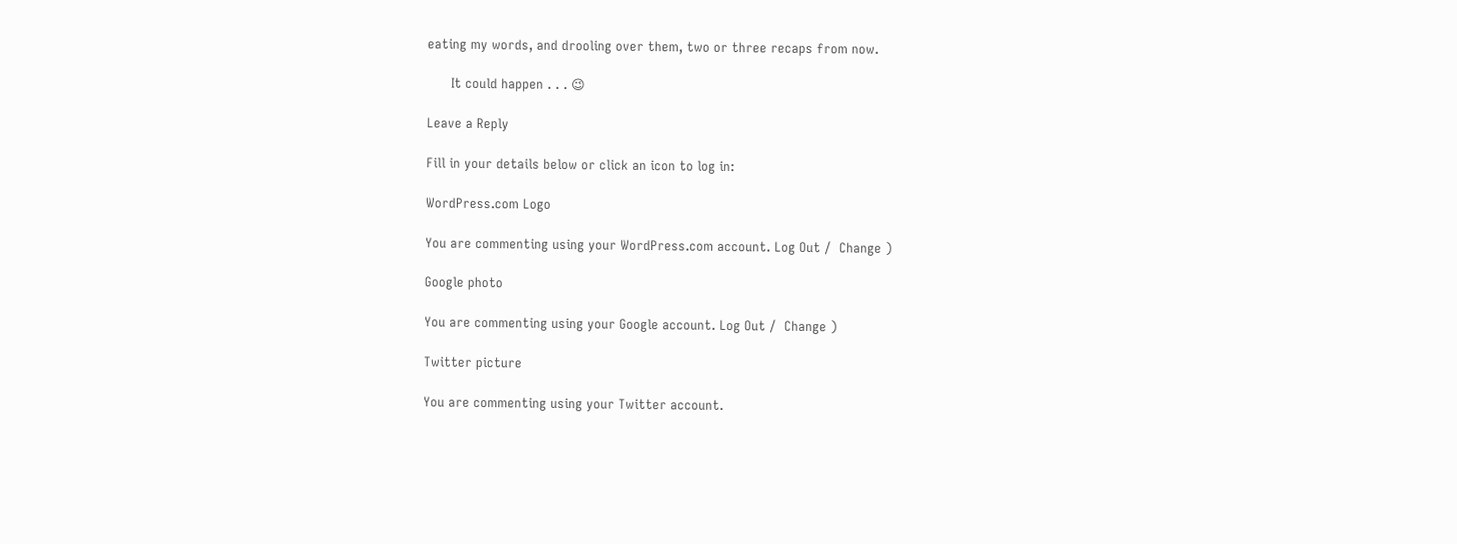eating my words, and drooling over them, two or three recaps from now.

      It could happen . . . 😉

Leave a Reply

Fill in your details below or click an icon to log in:

WordPress.com Logo

You are commenting using your WordPress.com account. Log Out /  Change )

Google photo

You are commenting using your Google account. Log Out /  Change )

Twitter picture

You are commenting using your Twitter account.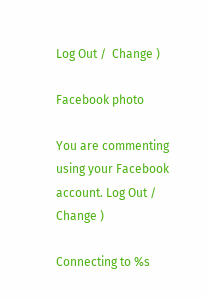Log Out /  Change )

Facebook photo

You are commenting using your Facebook account. Log Out /  Change )

Connecting to %s